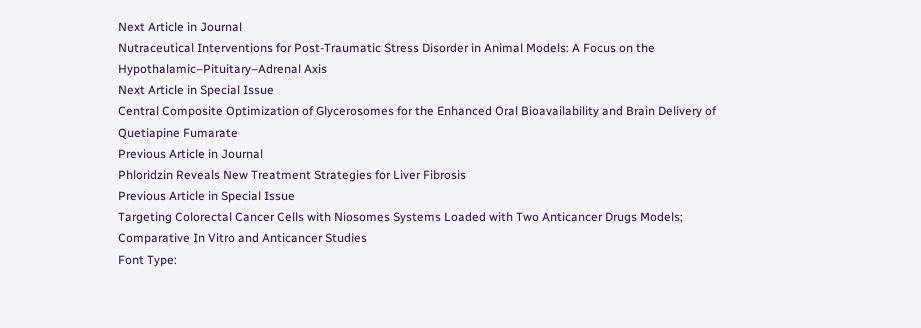Next Article in Journal
Nutraceutical Interventions for Post-Traumatic Stress Disorder in Animal Models: A Focus on the Hypothalamic–Pituitary–Adrenal Axis
Next Article in Special Issue
Central Composite Optimization of Glycerosomes for the Enhanced Oral Bioavailability and Brain Delivery of Quetiapine Fumarate
Previous Article in Journal
Phloridzin Reveals New Treatment Strategies for Liver Fibrosis
Previous Article in Special Issue
Targeting Colorectal Cancer Cells with Niosomes Systems Loaded with Two Anticancer Drugs Models; Comparative In Vitro and Anticancer Studies
Font Type: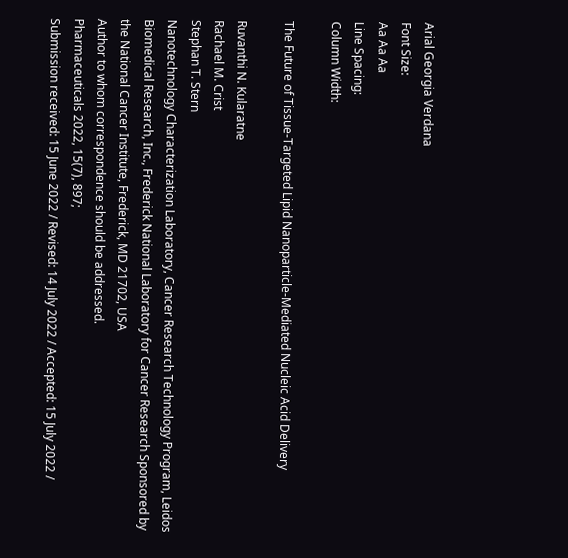Arial Georgia Verdana
Font Size:
Aa Aa Aa
Line Spacing:
Column Width:

The Future of Tissue-Targeted Lipid Nanoparticle-Mediated Nucleic Acid Delivery

Ruvanthi N. Kularatne
Rachael M. Crist
Stephan T. Stern
Nanotechnology Characterization Laboratory, Cancer Research Technology Program, Leidos Biomedical Research, Inc., Frederick National Laboratory for Cancer Research Sponsored by the National Cancer Institute, Frederick, MD 21702, USA
Author to whom correspondence should be addressed.
Pharmaceuticals 2022, 15(7), 897;
Submission received: 15 June 2022 / Revised: 14 July 2022 / Accepted: 15 July 2022 /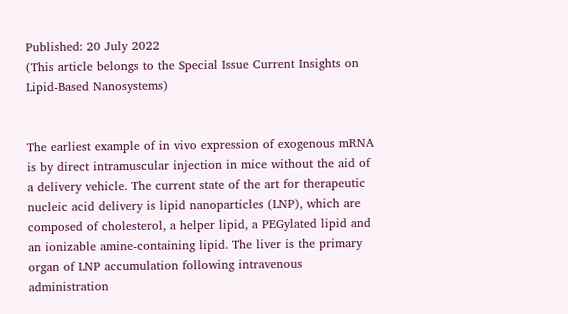Published: 20 July 2022
(This article belongs to the Special Issue Current Insights on Lipid-Based Nanosystems)


The earliest example of in vivo expression of exogenous mRNA is by direct intramuscular injection in mice without the aid of a delivery vehicle. The current state of the art for therapeutic nucleic acid delivery is lipid nanoparticles (LNP), which are composed of cholesterol, a helper lipid, a PEGylated lipid and an ionizable amine-containing lipid. The liver is the primary organ of LNP accumulation following intravenous administration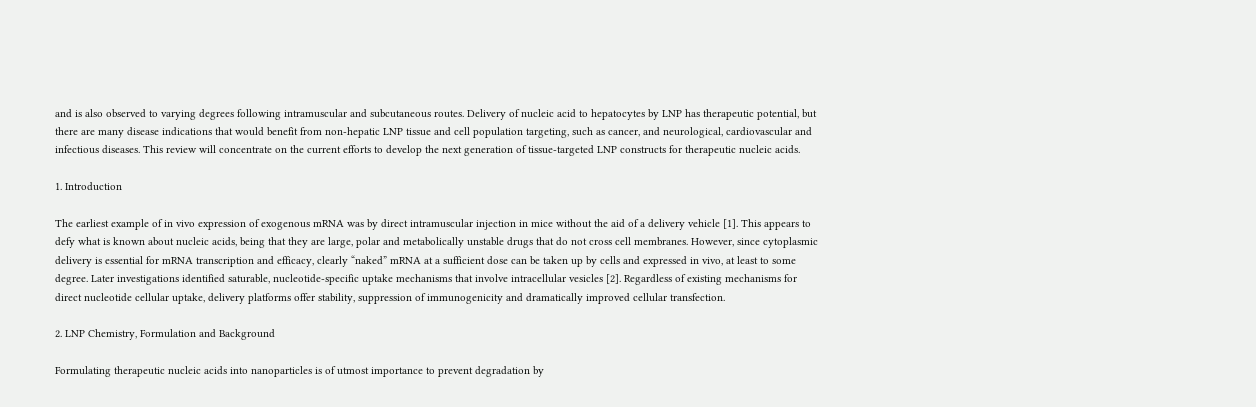and is also observed to varying degrees following intramuscular and subcutaneous routes. Delivery of nucleic acid to hepatocytes by LNP has therapeutic potential, but there are many disease indications that would benefit from non-hepatic LNP tissue and cell population targeting, such as cancer, and neurological, cardiovascular and infectious diseases. This review will concentrate on the current efforts to develop the next generation of tissue-targeted LNP constructs for therapeutic nucleic acids.

1. Introduction

The earliest example of in vivo expression of exogenous mRNA was by direct intramuscular injection in mice without the aid of a delivery vehicle [1]. This appears to defy what is known about nucleic acids, being that they are large, polar and metabolically unstable drugs that do not cross cell membranes. However, since cytoplasmic delivery is essential for mRNA transcription and efficacy, clearly “naked” mRNA at a sufficient dose can be taken up by cells and expressed in vivo, at least to some degree. Later investigations identified saturable, nucleotide-specific uptake mechanisms that involve intracellular vesicles [2]. Regardless of existing mechanisms for direct nucleotide cellular uptake, delivery platforms offer stability, suppression of immunogenicity and dramatically improved cellular transfection.

2. LNP Chemistry, Formulation and Background

Formulating therapeutic nucleic acids into nanoparticles is of utmost importance to prevent degradation by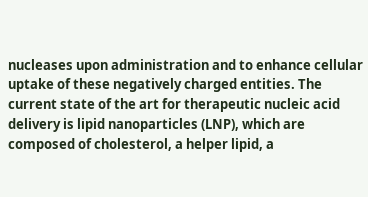nucleases upon administration and to enhance cellular uptake of these negatively charged entities. The current state of the art for therapeutic nucleic acid delivery is lipid nanoparticles (LNP), which are composed of cholesterol, a helper lipid, a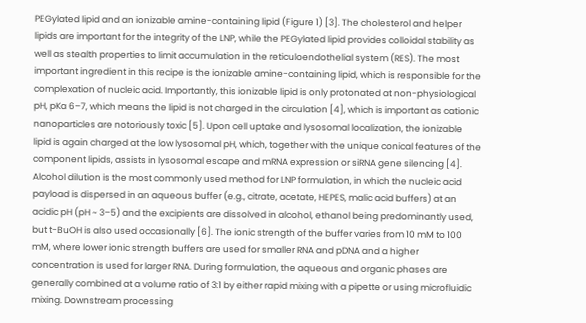PEGylated lipid and an ionizable amine-containing lipid (Figure 1) [3]. The cholesterol and helper lipids are important for the integrity of the LNP, while the PEGylated lipid provides colloidal stability as well as stealth properties to limit accumulation in the reticuloendothelial system (RES). The most important ingredient in this recipe is the ionizable amine-containing lipid, which is responsible for the complexation of nucleic acid. Importantly, this ionizable lipid is only protonated at non-physiological pH, pKa 6–7, which means the lipid is not charged in the circulation [4], which is important as cationic nanoparticles are notoriously toxic [5]. Upon cell uptake and lysosomal localization, the ionizable lipid is again charged at the low lysosomal pH, which, together with the unique conical features of the component lipids, assists in lysosomal escape and mRNA expression or siRNA gene silencing [4].
Alcohol dilution is the most commonly used method for LNP formulation, in which the nucleic acid payload is dispersed in an aqueous buffer (e.g., citrate, acetate, HEPES, malic acid buffers) at an acidic pH (pH ~ 3–5) and the excipients are dissolved in alcohol, ethanol being predominantly used, but t-BuOH is also used occasionally [6]. The ionic strength of the buffer varies from 10 mM to 100 mM, where lower ionic strength buffers are used for smaller RNA and pDNA and a higher concentration is used for larger RNA. During formulation, the aqueous and organic phases are generally combined at a volume ratio of 3:1 by either rapid mixing with a pipette or using microfluidic mixing. Downstream processing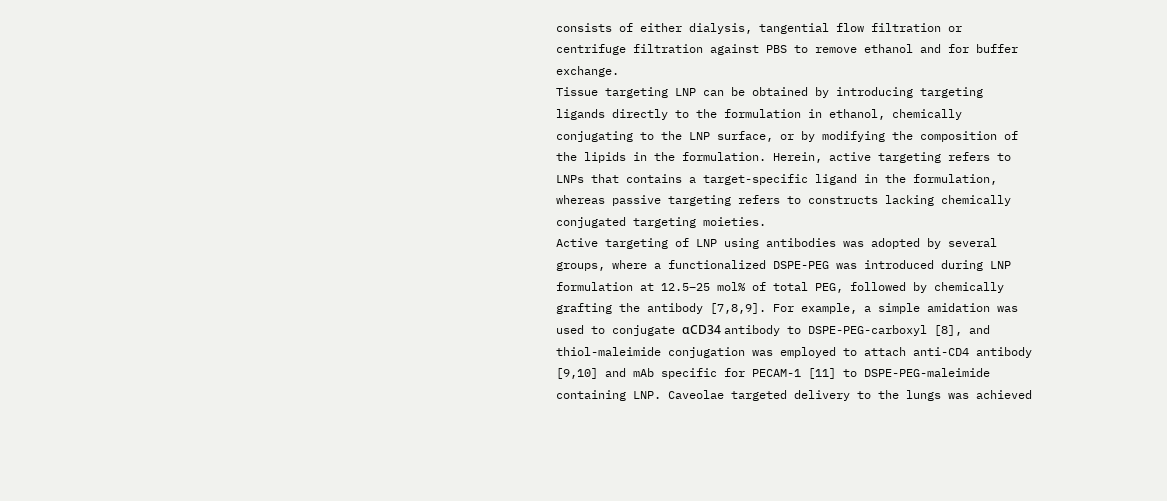consists of either dialysis, tangential flow filtration or centrifuge filtration against PBS to remove ethanol and for buffer exchange.
Tissue targeting LNP can be obtained by introducing targeting ligands directly to the formulation in ethanol, chemically conjugating to the LNP surface, or by modifying the composition of the lipids in the formulation. Herein, active targeting refers to LNPs that contains a target-specific ligand in the formulation, whereas passive targeting refers to constructs lacking chemically conjugated targeting moieties.
Active targeting of LNP using antibodies was adopted by several groups, where a functionalized DSPE-PEG was introduced during LNP formulation at 12.5–25 mol% of total PEG, followed by chemically grafting the antibody [7,8,9]. For example, a simple amidation was used to conjugate αCD34 antibody to DSPE-PEG-carboxyl [8], and thiol-maleimide conjugation was employed to attach anti-CD4 antibody [9,10] and mAb specific for PECAM-1 [11] to DSPE-PEG-maleimide containing LNP. Caveolae targeted delivery to the lungs was achieved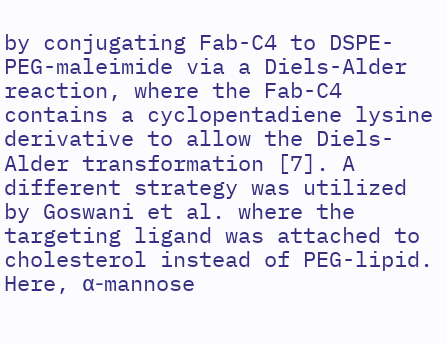by conjugating Fab-C4 to DSPE-PEG-maleimide via a Diels-Alder reaction, where the Fab-C4 contains a cyclopentadiene lysine derivative to allow the Diels-Alder transformation [7]. A different strategy was utilized by Goswani et al. where the targeting ligand was attached to cholesterol instead of PEG-lipid. Here, α-mannose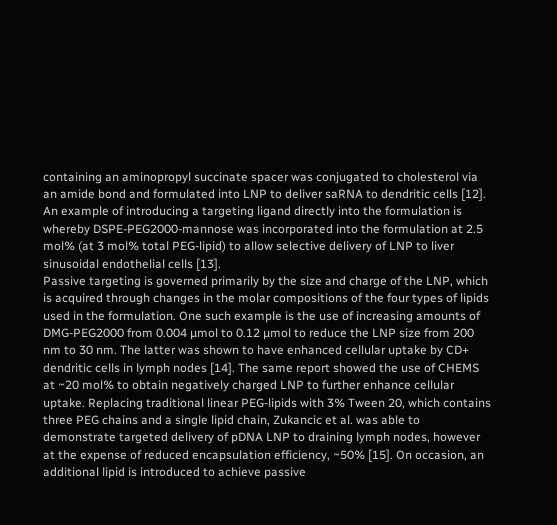containing an aminopropyl succinate spacer was conjugated to cholesterol via an amide bond and formulated into LNP to deliver saRNA to dendritic cells [12]. An example of introducing a targeting ligand directly into the formulation is whereby DSPE-PEG2000-mannose was incorporated into the formulation at 2.5 mol% (at 3 mol% total PEG-lipid) to allow selective delivery of LNP to liver sinusoidal endothelial cells [13].
Passive targeting is governed primarily by the size and charge of the LNP, which is acquired through changes in the molar compositions of the four types of lipids used in the formulation. One such example is the use of increasing amounts of DMG-PEG2000 from 0.004 µmol to 0.12 µmol to reduce the LNP size from 200 nm to 30 nm. The latter was shown to have enhanced cellular uptake by CD+ dendritic cells in lymph nodes [14]. The same report showed the use of CHEMS at ~20 mol% to obtain negatively charged LNP to further enhance cellular uptake. Replacing traditional linear PEG-lipids with 3% Tween 20, which contains three PEG chains and a single lipid chain, Zukancic et al. was able to demonstrate targeted delivery of pDNA LNP to draining lymph nodes, however at the expense of reduced encapsulation efficiency, ~50% [15]. On occasion, an additional lipid is introduced to achieve passive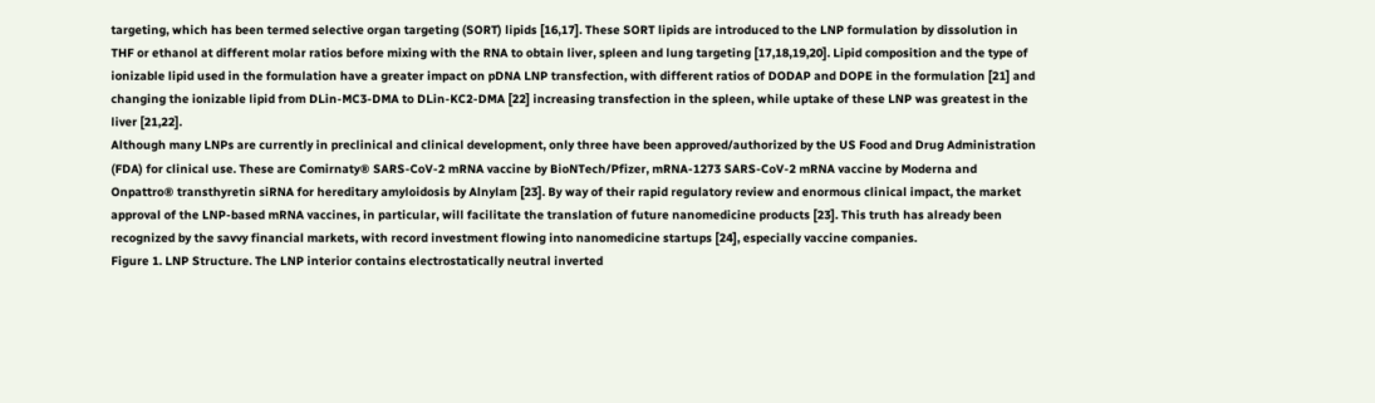targeting, which has been termed selective organ targeting (SORT) lipids [16,17]. These SORT lipids are introduced to the LNP formulation by dissolution in THF or ethanol at different molar ratios before mixing with the RNA to obtain liver, spleen and lung targeting [17,18,19,20]. Lipid composition and the type of ionizable lipid used in the formulation have a greater impact on pDNA LNP transfection, with different ratios of DODAP and DOPE in the formulation [21] and changing the ionizable lipid from DLin-MC3-DMA to DLin-KC2-DMA [22] increasing transfection in the spleen, while uptake of these LNP was greatest in the liver [21,22].
Although many LNPs are currently in preclinical and clinical development, only three have been approved/authorized by the US Food and Drug Administration (FDA) for clinical use. These are Comirnaty® SARS-CoV-2 mRNA vaccine by BioNTech/Pfizer, mRNA-1273 SARS-CoV-2 mRNA vaccine by Moderna and Onpattro® transthyretin siRNA for hereditary amyloidosis by Alnylam [23]. By way of their rapid regulatory review and enormous clinical impact, the market approval of the LNP-based mRNA vaccines, in particular, will facilitate the translation of future nanomedicine products [23]. This truth has already been recognized by the savvy financial markets, with record investment flowing into nanomedicine startups [24], especially vaccine companies.
Figure 1. LNP Structure. The LNP interior contains electrostatically neutral inverted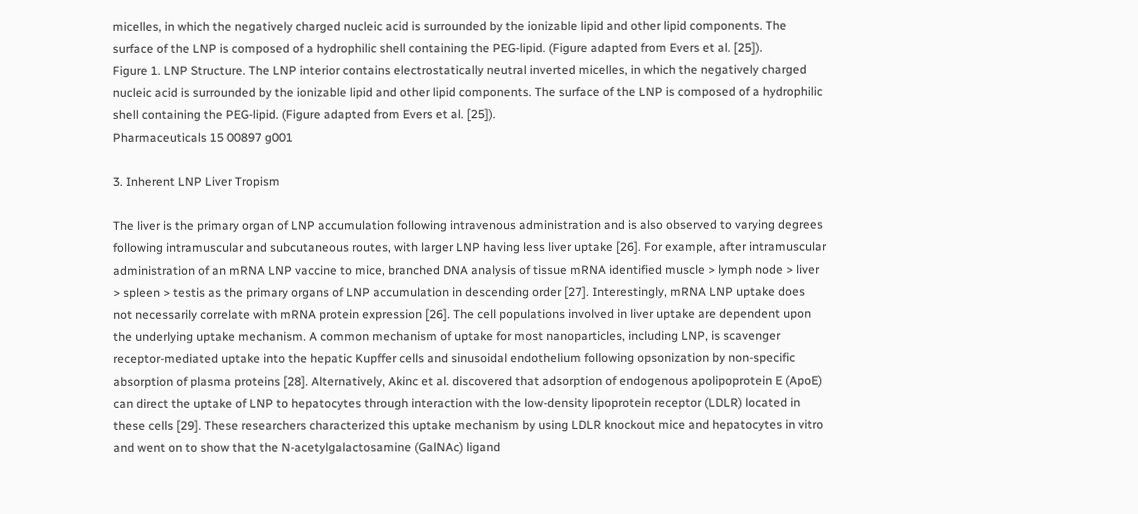micelles, in which the negatively charged nucleic acid is surrounded by the ionizable lipid and other lipid components. The surface of the LNP is composed of a hydrophilic shell containing the PEG-lipid. (Figure adapted from Evers et al. [25]).
Figure 1. LNP Structure. The LNP interior contains electrostatically neutral inverted micelles, in which the negatively charged nucleic acid is surrounded by the ionizable lipid and other lipid components. The surface of the LNP is composed of a hydrophilic shell containing the PEG-lipid. (Figure adapted from Evers et al. [25]).
Pharmaceuticals 15 00897 g001

3. Inherent LNP Liver Tropism

The liver is the primary organ of LNP accumulation following intravenous administration and is also observed to varying degrees following intramuscular and subcutaneous routes, with larger LNP having less liver uptake [26]. For example, after intramuscular administration of an mRNA LNP vaccine to mice, branched DNA analysis of tissue mRNA identified muscle > lymph node > liver > spleen > testis as the primary organs of LNP accumulation in descending order [27]. Interestingly, mRNA LNP uptake does not necessarily correlate with mRNA protein expression [26]. The cell populations involved in liver uptake are dependent upon the underlying uptake mechanism. A common mechanism of uptake for most nanoparticles, including LNP, is scavenger receptor-mediated uptake into the hepatic Kupffer cells and sinusoidal endothelium following opsonization by non-specific absorption of plasma proteins [28]. Alternatively, Akinc et al. discovered that adsorption of endogenous apolipoprotein E (ApoE) can direct the uptake of LNP to hepatocytes through interaction with the low-density lipoprotein receptor (LDLR) located in these cells [29]. These researchers characterized this uptake mechanism by using LDLR knockout mice and hepatocytes in vitro and went on to show that the N-acetylgalactosamine (GalNAc) ligand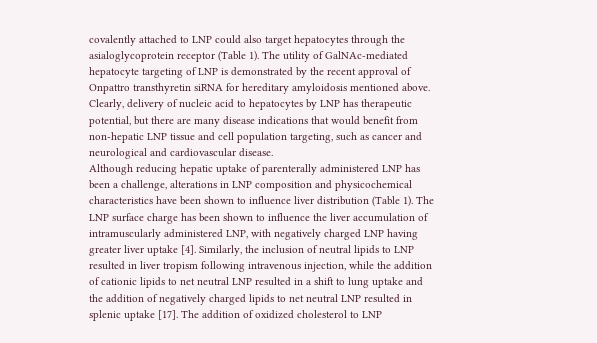covalently attached to LNP could also target hepatocytes through the asialoglycoprotein receptor (Table 1). The utility of GalNAc-mediated hepatocyte targeting of LNP is demonstrated by the recent approval of Onpattro transthyretin siRNA for hereditary amyloidosis mentioned above. Clearly, delivery of nucleic acid to hepatocytes by LNP has therapeutic potential, but there are many disease indications that would benefit from non-hepatic LNP tissue and cell population targeting, such as cancer and neurological and cardiovascular disease.
Although reducing hepatic uptake of parenterally administered LNP has been a challenge, alterations in LNP composition and physicochemical characteristics have been shown to influence liver distribution (Table 1). The LNP surface charge has been shown to influence the liver accumulation of intramuscularly administered LNP, with negatively charged LNP having greater liver uptake [4]. Similarly, the inclusion of neutral lipids to LNP resulted in liver tropism following intravenous injection, while the addition of cationic lipids to net neutral LNP resulted in a shift to lung uptake and the addition of negatively charged lipids to net neutral LNP resulted in splenic uptake [17]. The addition of oxidized cholesterol to LNP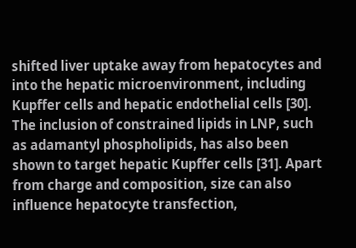shifted liver uptake away from hepatocytes and into the hepatic microenvironment, including Kupffer cells and hepatic endothelial cells [30]. The inclusion of constrained lipids in LNP, such as adamantyl phospholipids, has also been shown to target hepatic Kupffer cells [31]. Apart from charge and composition, size can also influence hepatocyte transfection,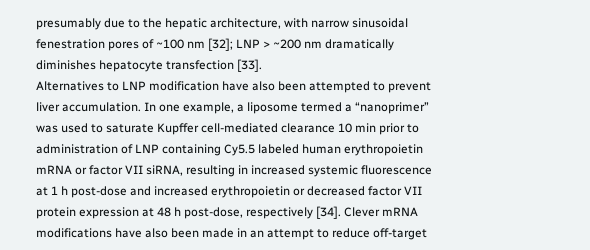presumably due to the hepatic architecture, with narrow sinusoidal fenestration pores of ~100 nm [32]; LNP > ~200 nm dramatically diminishes hepatocyte transfection [33].
Alternatives to LNP modification have also been attempted to prevent liver accumulation. In one example, a liposome termed a “nanoprimer” was used to saturate Kupffer cell-mediated clearance 10 min prior to administration of LNP containing Cy5.5 labeled human erythropoietin mRNA or factor VII siRNA, resulting in increased systemic fluorescence at 1 h post-dose and increased erythropoietin or decreased factor VII protein expression at 48 h post-dose, respectively [34]. Clever mRNA modifications have also been made in an attempt to reduce off-target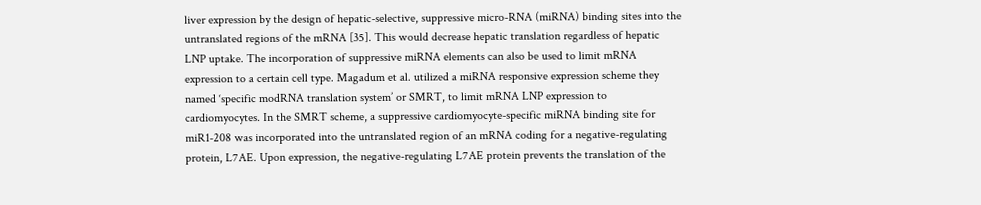liver expression by the design of hepatic-selective, suppressive micro-RNA (miRNA) binding sites into the untranslated regions of the mRNA [35]. This would decrease hepatic translation regardless of hepatic LNP uptake. The incorporation of suppressive miRNA elements can also be used to limit mRNA expression to a certain cell type. Magadum et al. utilized a miRNA responsive expression scheme they named ‘specific modRNA translation system’ or SMRT, to limit mRNA LNP expression to cardiomyocytes. In the SMRT scheme, a suppressive cardiomyocyte-specific miRNA binding site for miR1-208 was incorporated into the untranslated region of an mRNA coding for a negative-regulating protein, L7AE. Upon expression, the negative-regulating L7AE protein prevents the translation of the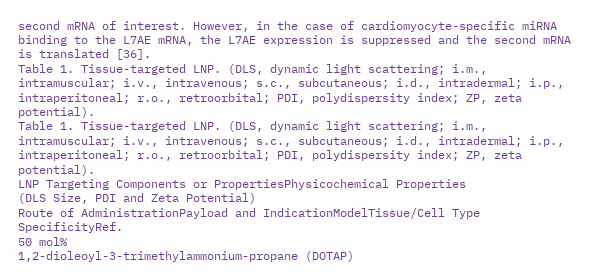second mRNA of interest. However, in the case of cardiomyocyte-specific miRNA binding to the L7AE mRNA, the L7AE expression is suppressed and the second mRNA is translated [36].
Table 1. Tissue-targeted LNP. (DLS, dynamic light scattering; i.m., intramuscular; i.v., intravenous; s.c., subcutaneous; i.d., intradermal; i.p., intraperitoneal; r.o., retroorbital; PDI, polydispersity index; ZP, zeta potential).
Table 1. Tissue-targeted LNP. (DLS, dynamic light scattering; i.m., intramuscular; i.v., intravenous; s.c., subcutaneous; i.d., intradermal; i.p., intraperitoneal; r.o., retroorbital; PDI, polydispersity index; ZP, zeta potential).
LNP Targeting Components or PropertiesPhysicochemical Properties
(DLS Size, PDI and Zeta Potential)
Route of AdministrationPayload and IndicationModelTissue/Cell Type SpecificityRef.
50 mol%
1,2-dioleoyl-3-trimethylammonium-propane (DOTAP)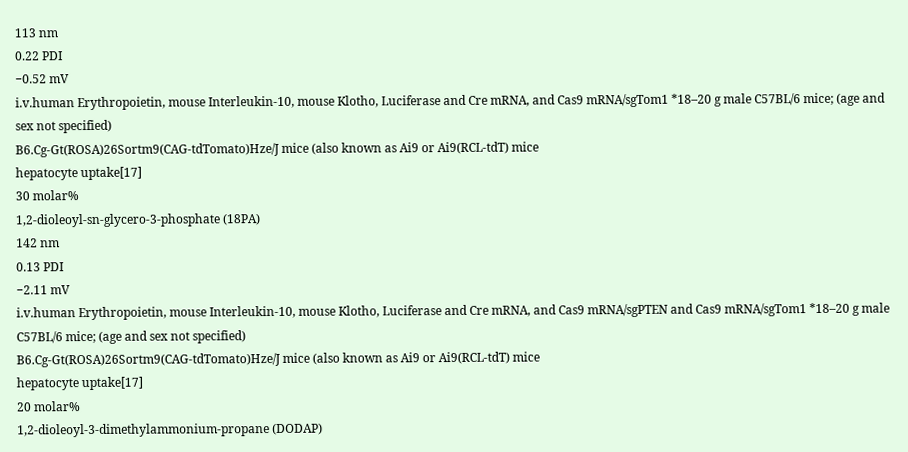113 nm
0.22 PDI
−0.52 mV
i.v.human Erythropoietin, mouse Interleukin-10, mouse Klotho, Luciferase and Cre mRNA, and Cas9 mRNA/sgTom1 *18–20 g male C57BL/6 mice; (age and sex not specified)
B6.Cg-Gt(ROSA)26Sortm9(CAG-tdTomato)Hze/J mice (also known as Ai9 or Ai9(RCL-tdT) mice
hepatocyte uptake[17]
30 molar%
1,2-dioleoyl-sn-glycero-3-phosphate (18PA)
142 nm
0.13 PDI
−2.11 mV
i.v.human Erythropoietin, mouse Interleukin-10, mouse Klotho, Luciferase and Cre mRNA, and Cas9 mRNA/sgPTEN and Cas9 mRNA/sgTom1 *18–20 g male C57BL/6 mice; (age and sex not specified)
B6.Cg-Gt(ROSA)26Sortm9(CAG-tdTomato)Hze/J mice (also known as Ai9 or Ai9(RCL-tdT) mice
hepatocyte uptake[17]
20 molar%
1,2-dioleoyl-3-dimethylammonium-propane (DODAP)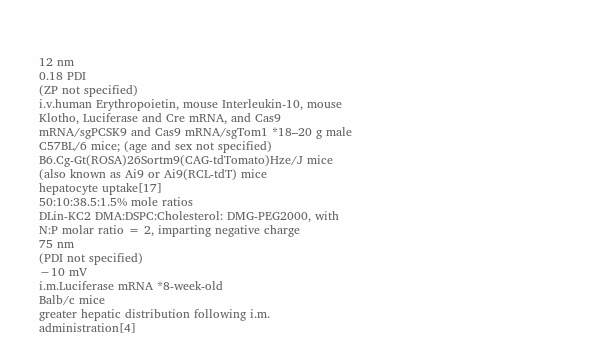12 nm
0.18 PDI
(ZP not specified)
i.v.human Erythropoietin, mouse Interleukin-10, mouse Klotho, Luciferase and Cre mRNA, and Cas9 mRNA/sgPCSK9 and Cas9 mRNA/sgTom1 *18–20 g male C57BL/6 mice; (age and sex not specified)
B6.Cg-Gt(ROSA)26Sortm9(CAG-tdTomato)Hze/J mice (also known as Ai9 or Ai9(RCL-tdT) mice
hepatocyte uptake[17]
50:10:38.5:1.5% mole ratios
DLin-KC2 DMA:DSPC:Cholesterol: DMG-PEG2000, with N:P molar ratio = 2, imparting negative charge
75 nm
(PDI not specified)
−10 mV
i.m.Luciferase mRNA *8-week-old
Balb/c mice
greater hepatic distribution following i.m. administration[4]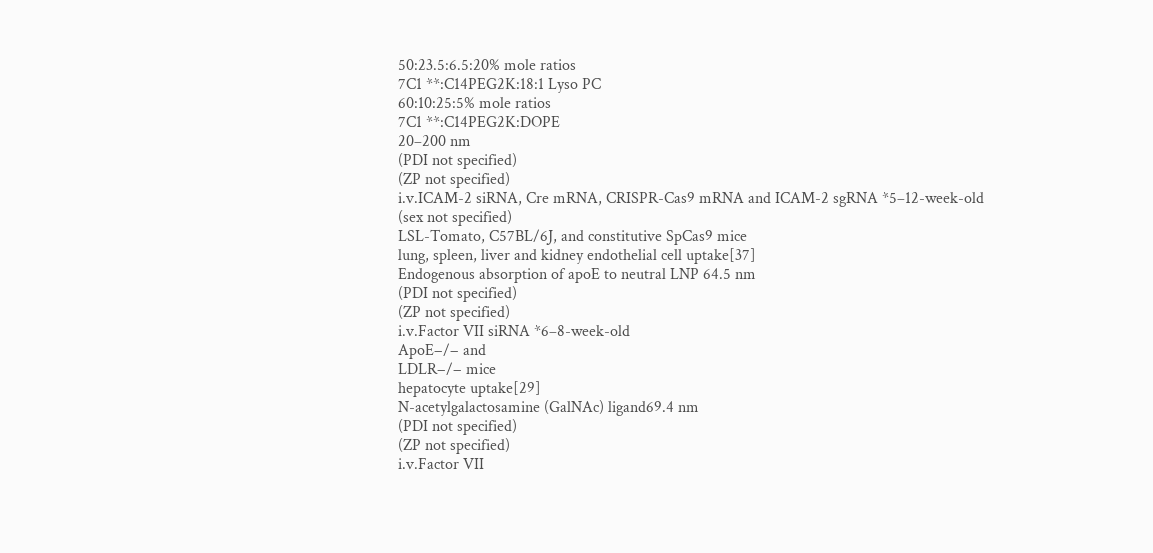50:23.5:6.5:20% mole ratios
7C1 **:C14PEG2K:18:1 Lyso PC
60:10:25:5% mole ratios
7C1 **:C14PEG2K:DOPE
20–200 nm
(PDI not specified)
(ZP not specified)
i.v.ICAM-2 siRNA, Cre mRNA, CRISPR-Cas9 mRNA and ICAM-2 sgRNA *5–12-week-old
(sex not specified)
LSL-Tomato, C57BL/6J, and constitutive SpCas9 mice
lung, spleen, liver and kidney endothelial cell uptake[37]
Endogenous absorption of apoE to neutral LNP 64.5 nm
(PDI not specified)
(ZP not specified)
i.v.Factor VII siRNA *6–8-week-old
ApoE−/− and
LDLR−/− mice
hepatocyte uptake[29]
N-acetylgalactosamine (GalNAc) ligand69.4 nm
(PDI not specified)
(ZP not specified)
i.v.Factor VII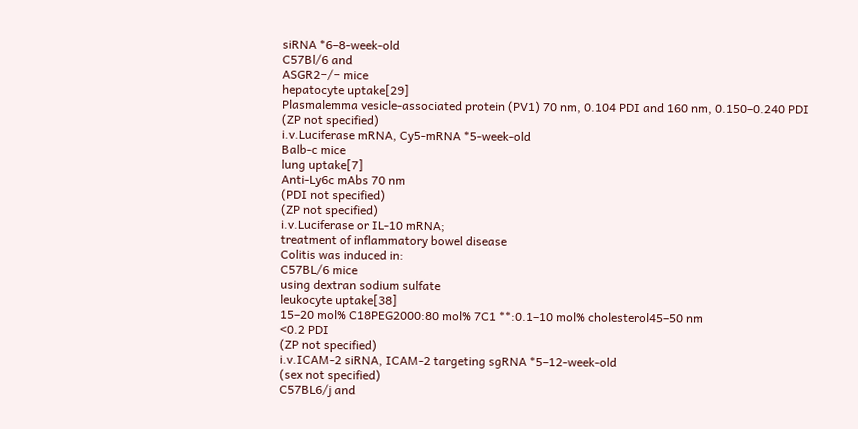siRNA *6–8-week-old
C57Bl/6 and
ASGR2−/− mice
hepatocyte uptake[29]
Plasmalemma vesicle-associated protein (PV1) 70 nm, 0.104 PDI and 160 nm, 0.150–0.240 PDI
(ZP not specified)
i.v.Luciferase mRNA, Cy5-mRNA *5-week-old
Balb-c mice
lung uptake[7]
Anti-Ly6c mAbs 70 nm
(PDI not specified)
(ZP not specified)
i.v.Luciferase or IL-10 mRNA;
treatment of inflammatory bowel disease
Colitis was induced in:
C57BL/6 mice
using dextran sodium sulfate
leukocyte uptake[38]
15–20 mol% C18PEG2000:80 mol% 7C1 **:0.1–10 mol% cholesterol45–50 nm
<0.2 PDI
(ZP not specified)
i.v.ICAM-2 siRNA, ICAM-2 targeting sgRNA *5–12-week-old
(sex not specified)
C57BL6/j and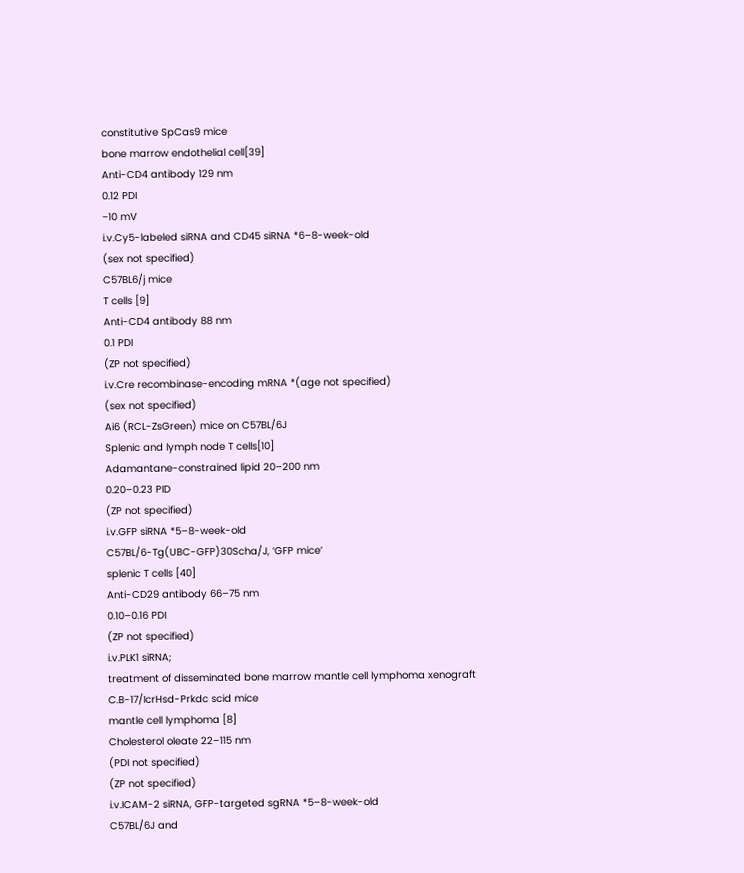constitutive SpCas9 mice
bone marrow endothelial cell[39]
Anti-CD4 antibody 129 nm
0.12 PDI
−10 mV
i.v.Cy5-labeled siRNA and CD45 siRNA *6–8-week-old
(sex not specified)
C57BL6/j mice
T cells [9]
Anti-CD4 antibody 88 nm
0.1 PDI
(ZP not specified)
i.v.Cre recombinase-encoding mRNA *(age not specified)
(sex not specified)
Ai6 (RCL-ZsGreen) mice on C57BL/6J
Splenic and lymph node T cells[10]
Adamantane-constrained lipid 20–200 nm
0.20–0.23 PID
(ZP not specified)
i.v.GFP siRNA *5–8-week-old
C57BL/6-Tg(UBC-GFP)30Scha/J, ‘GFP mice’
splenic T cells [40]
Anti-CD29 antibody 66–75 nm
0.10–0.16 PDI
(ZP not specified)
i.v.PLK1 siRNA;
treatment of disseminated bone marrow mantle cell lymphoma xenograft
C.B-17/IcrHsd-Prkdc scid mice
mantle cell lymphoma [8]
Cholesterol oleate 22–115 nm
(PDI not specified)
(ZP not specified)
i.v.ICAM-2 siRNA, GFP-targeted sgRNA *5–8-week-old
C57BL/6J and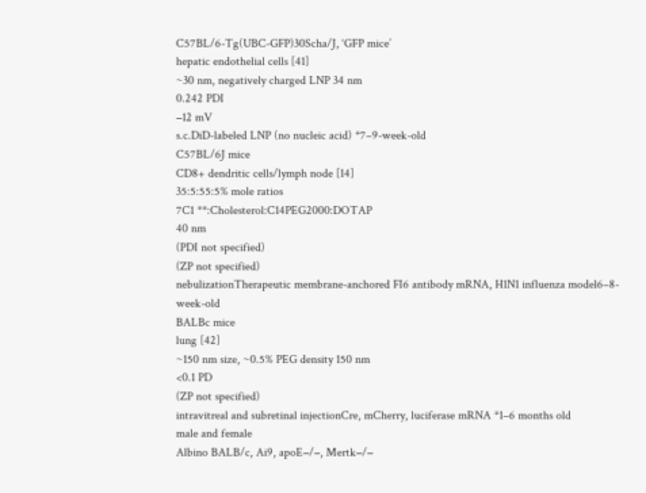C57BL/6-Tg(UBC-GFP)30Scha/J, ‘GFP mice’
hepatic endothelial cells [41]
~30 nm, negatively charged LNP 34 nm
0.242 PDI
−12 mV
s.c.DiD-labeled LNP (no nucleic acid) *7–9-week-old
C57BL/6J mice
CD8+ dendritic cells/lymph node [14]
35:5:55:5% mole ratios
7C1 **:Cholesterol:C14PEG2000:DOTAP
40 nm
(PDI not specified)
(ZP not specified)
nebulizationTherapeutic membrane-anchored FI6 antibody mRNA, H1N1 influenza model6–8-week-old
BALBc mice
lung [42]
~150 nm size, ~0.5% PEG density 150 nm
<0.1 PD
(ZP not specified)
intravitreal and subretinal injectionCre, mCherry, luciferase mRNA *1–6 months old
male and female
Albino BALB/c, Ai9, apoE−/−, Mertk−/−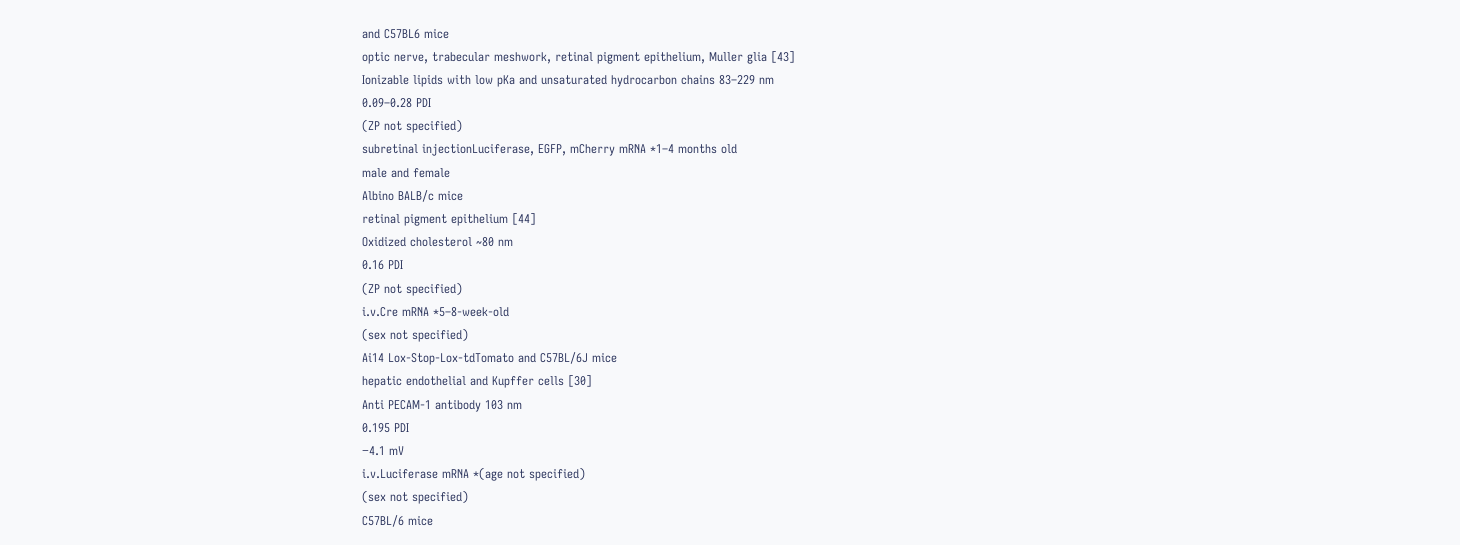and C57BL6 mice
optic nerve, trabecular meshwork, retinal pigment epithelium, Muller glia [43]
Ionizable lipids with low pKa and unsaturated hydrocarbon chains 83–229 nm
0.09–0.28 PDI
(ZP not specified)
subretinal injectionLuciferase, EGFP, mCherry mRNA *1–4 months old
male and female
Albino BALB/c mice
retinal pigment epithelium [44]
Oxidized cholesterol ~80 nm
0.16 PDI
(ZP not specified)
i.v.Cre mRNA *5–8-week-old
(sex not specified)
Ai14 Lox-Stop-Lox-tdTomato and C57BL/6J mice
hepatic endothelial and Kupffer cells [30]
Anti PECAM-1 antibody 103 nm
0.195 PDI
−4.1 mV
i.v.Luciferase mRNA *(age not specified)
(sex not specified)
C57BL/6 mice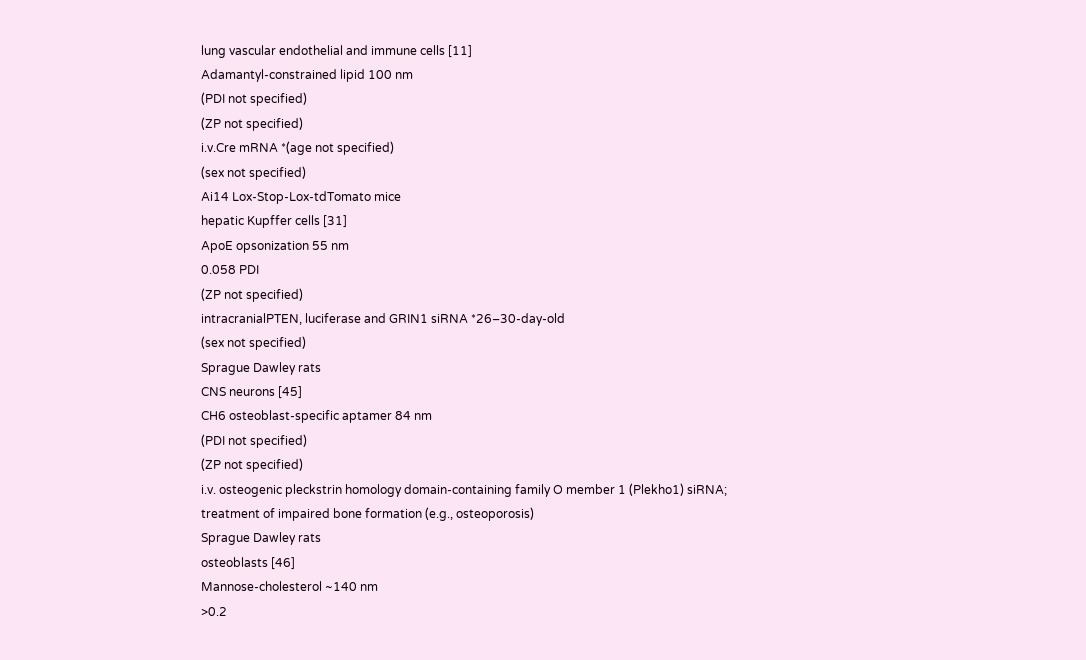lung vascular endothelial and immune cells [11]
Adamantyl-constrained lipid 100 nm
(PDI not specified)
(ZP not specified)
i.v.Cre mRNA *(age not specified)
(sex not specified)
Ai14 Lox-Stop-Lox-tdTomato mice
hepatic Kupffer cells [31]
ApoE opsonization 55 nm
0.058 PDI
(ZP not specified)
intracranialPTEN, luciferase and GRIN1 siRNA *26–30-day-old
(sex not specified)
Sprague Dawley rats
CNS neurons [45]
CH6 osteoblast-specific aptamer 84 nm
(PDI not specified)
(ZP not specified)
i.v. osteogenic pleckstrin homology domain-containing family O member 1 (Plekho1) siRNA;
treatment of impaired bone formation (e.g., osteoporosis)
Sprague Dawley rats
osteoblasts [46]
Mannose-cholesterol ~140 nm
>0.2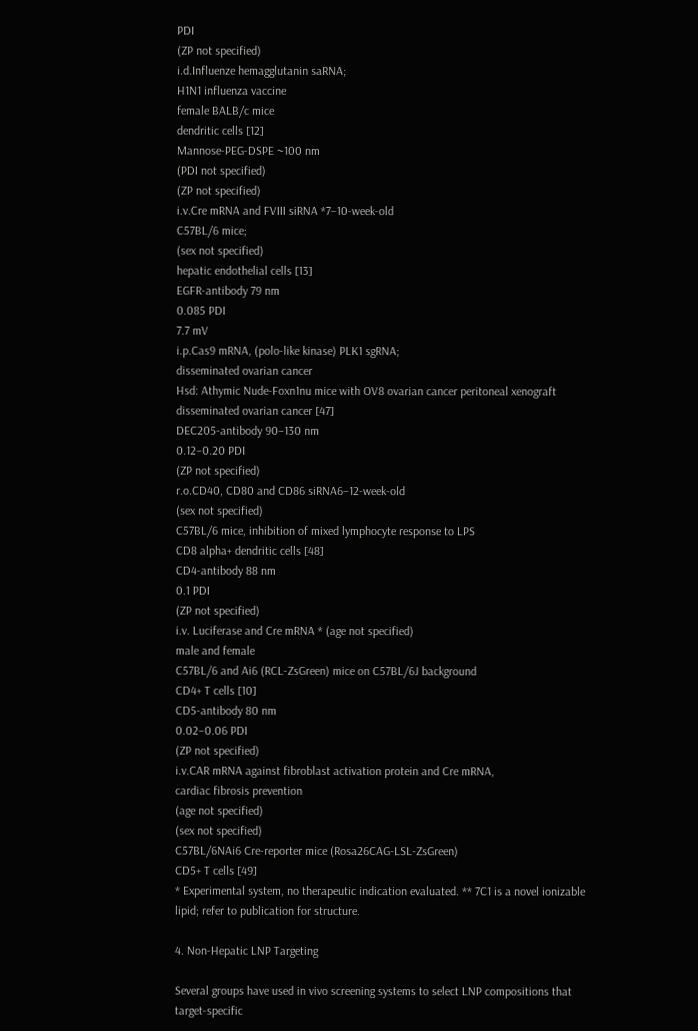PDI
(ZP not specified)
i.d.Influenze hemagglutanin saRNA;
H1N1 influenza vaccine
female BALB/c mice
dendritic cells [12]
Mannose-PEG-DSPE ~100 nm
(PDI not specified)
(ZP not specified)
i.v.Cre mRNA and FVIII siRNA *7–10-week-old
C57BL/6 mice;
(sex not specified)
hepatic endothelial cells [13]
EGFR-antibody 79 nm
0.085 PDI
7.7 mV
i.p.Cas9 mRNA, (polo-like kinase) PLK1 sgRNA;
disseminated ovarian cancer
Hsd: Athymic Nude-Foxn1nu mice with OV8 ovarian cancer peritoneal xenograft
disseminated ovarian cancer [47]
DEC205-antibody 90–130 nm
0.12–0.20 PDI
(ZP not specified)
r.o.CD40, CD80 and CD86 siRNA6–12-week-old
(sex not specified)
C57BL/6 mice, inhibition of mixed lymphocyte response to LPS
CD8 alpha+ dendritic cells [48]
CD4-antibody 88 nm
0.1 PDI
(ZP not specified)
i.v. Luciferase and Cre mRNA * (age not specified)
male and female
C57BL/6 and Ai6 (RCL-ZsGreen) mice on C57BL/6J background
CD4+ T cells [10]
CD5-antibody 80 nm
0.02–0.06 PDI
(ZP not specified)
i.v.CAR mRNA against fibroblast activation protein and Cre mRNA,
cardiac fibrosis prevention
(age not specified)
(sex not specified)
C57BL/6NAi6 Cre-reporter mice (Rosa26CAG-LSL-ZsGreen)
CD5+ T cells [49]
* Experimental system, no therapeutic indication evaluated. ** 7C1 is a novel ionizable lipid; refer to publication for structure.

4. Non-Hepatic LNP Targeting

Several groups have used in vivo screening systems to select LNP compositions that target-specific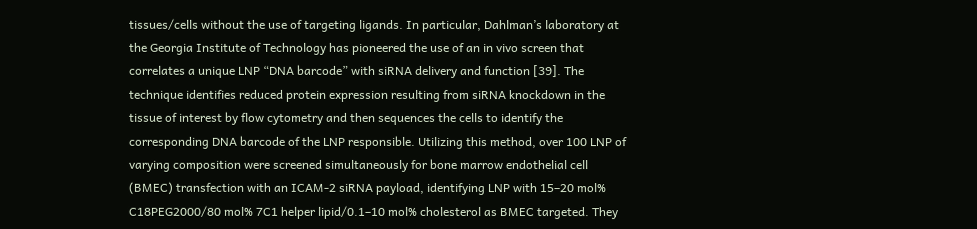tissues/cells without the use of targeting ligands. In particular, Dahlman’s laboratory at the Georgia Institute of Technology has pioneered the use of an in vivo screen that correlates a unique LNP “DNA barcode” with siRNA delivery and function [39]. The technique identifies reduced protein expression resulting from siRNA knockdown in the tissue of interest by flow cytometry and then sequences the cells to identify the corresponding DNA barcode of the LNP responsible. Utilizing this method, over 100 LNP of varying composition were screened simultaneously for bone marrow endothelial cell (BMEC) transfection with an ICAM-2 siRNA payload, identifying LNP with 15–20 mol% C18PEG2000/80 mol% 7C1 helper lipid/0.1–10 mol% cholesterol as BMEC targeted. They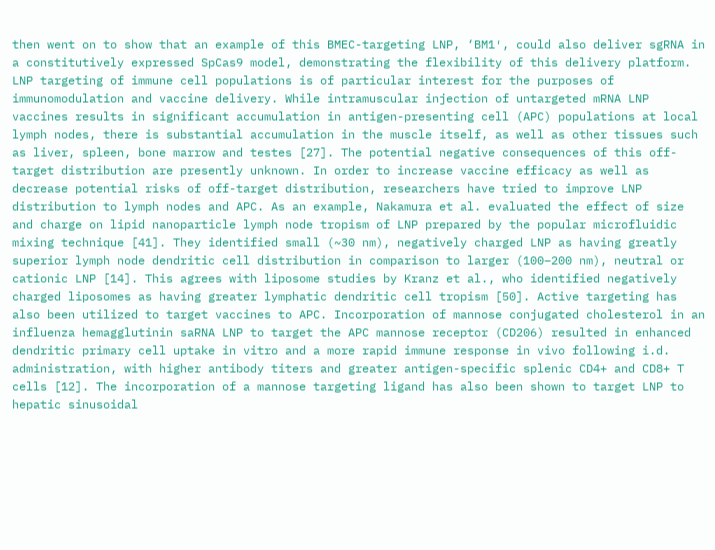then went on to show that an example of this BMEC-targeting LNP, ‘BM1′, could also deliver sgRNA in a constitutively expressed SpCas9 model, demonstrating the flexibility of this delivery platform.
LNP targeting of immune cell populations is of particular interest for the purposes of immunomodulation and vaccine delivery. While intramuscular injection of untargeted mRNA LNP vaccines results in significant accumulation in antigen-presenting cell (APC) populations at local lymph nodes, there is substantial accumulation in the muscle itself, as well as other tissues such as liver, spleen, bone marrow and testes [27]. The potential negative consequences of this off-target distribution are presently unknown. In order to increase vaccine efficacy as well as decrease potential risks of off-target distribution, researchers have tried to improve LNP distribution to lymph nodes and APC. As an example, Nakamura et al. evaluated the effect of size and charge on lipid nanoparticle lymph node tropism of LNP prepared by the popular microfluidic mixing technique [41]. They identified small (~30 nm), negatively charged LNP as having greatly superior lymph node dendritic cell distribution in comparison to larger (100–200 nm), neutral or cationic LNP [14]. This agrees with liposome studies by Kranz et al., who identified negatively charged liposomes as having greater lymphatic dendritic cell tropism [50]. Active targeting has also been utilized to target vaccines to APC. Incorporation of mannose conjugated cholesterol in an influenza hemagglutinin saRNA LNP to target the APC mannose receptor (CD206) resulted in enhanced dendritic primary cell uptake in vitro and a more rapid immune response in vivo following i.d. administration, with higher antibody titers and greater antigen-specific splenic CD4+ and CD8+ T cells [12]. The incorporation of a mannose targeting ligand has also been shown to target LNP to hepatic sinusoidal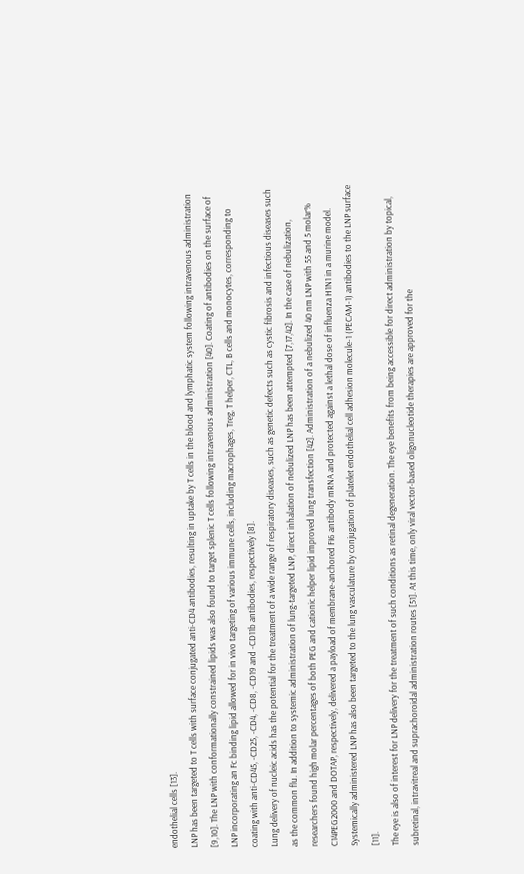endothelial cells [13].
LNP has been targeted to T cells with surface conjugated anti-CD4 antibodies, resulting in uptake by T cells in the blood and lymphatic system following intravenous administration [9,10]. The LNP with conformationally constrained lipids was also found to target splenic T cells following intravenous administration [40]. Coating of antibodies on the surface of LNP incorporating an Fc binding lipid allowed for in vivo targeting of various immune cells, including macrophages, Treg, T helper, CTL, B cells and monocytes, corresponding to coating with anti-CD45, -CD25, -CD4, -CD8, -CD19 and -CD11b antibodies, respectively [8].
Lung delivery of nucleic acids has the potential for the treatment of a wide range of respiratory diseases, such as genetic defects such as cystic fibrosis and infectious diseases such as the common flu. In addition to systemic administration of lung-targeted LNP, direct inhalation of nebulized LNP has been attempted [7,17,42]. In the case of nebulization, researchers found high molar percentages of both PEG and cationic helper lipid improved lung transfection [42]. Administration of a nebulized 40 nm LNP with 55 and 5 molar% C14PEG2000 and DOTAP, respectively, delivered a payload of membrane-anchored FI6 antibody mRNA and protected against a lethal dose of influenza H1N1 in a murine model. Systemically administered LNP has also been targeted to the lung vasculature by conjugation of platelet endothelial cell adhesion molecule-1 (PECAM-1) antibodies to the LNP surface [11].
The eye is also of interest for LNP delivery for the treatment of such conditions as retinal degeneration. The eye benefits from being accessible for direct administration by topical, subretinal, intravitreal and suprachoroidal administration routes [51]. At this time, only viral vector-based oligonucleotide therapies are approved for the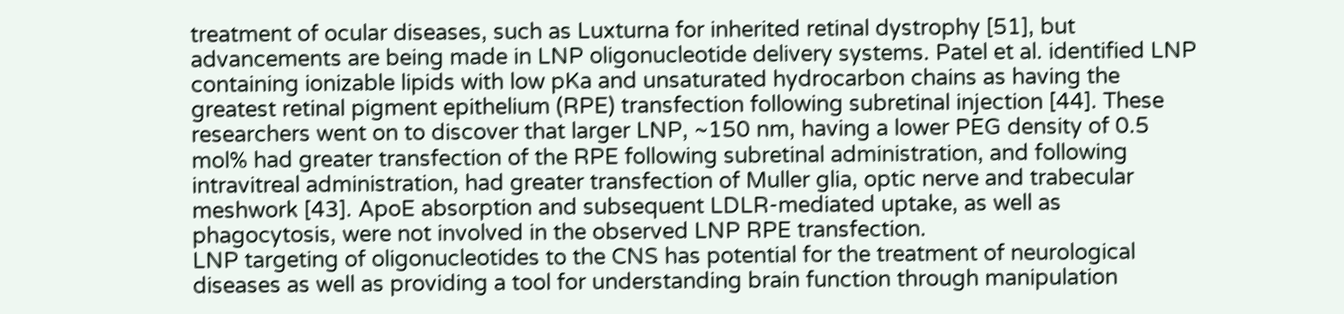treatment of ocular diseases, such as Luxturna for inherited retinal dystrophy [51], but advancements are being made in LNP oligonucleotide delivery systems. Patel et al. identified LNP containing ionizable lipids with low pKa and unsaturated hydrocarbon chains as having the greatest retinal pigment epithelium (RPE) transfection following subretinal injection [44]. These researchers went on to discover that larger LNP, ~150 nm, having a lower PEG density of 0.5 mol% had greater transfection of the RPE following subretinal administration, and following intravitreal administration, had greater transfection of Muller glia, optic nerve and trabecular meshwork [43]. ApoE absorption and subsequent LDLR-mediated uptake, as well as phagocytosis, were not involved in the observed LNP RPE transfection.
LNP targeting of oligonucleotides to the CNS has potential for the treatment of neurological diseases as well as providing a tool for understanding brain function through manipulation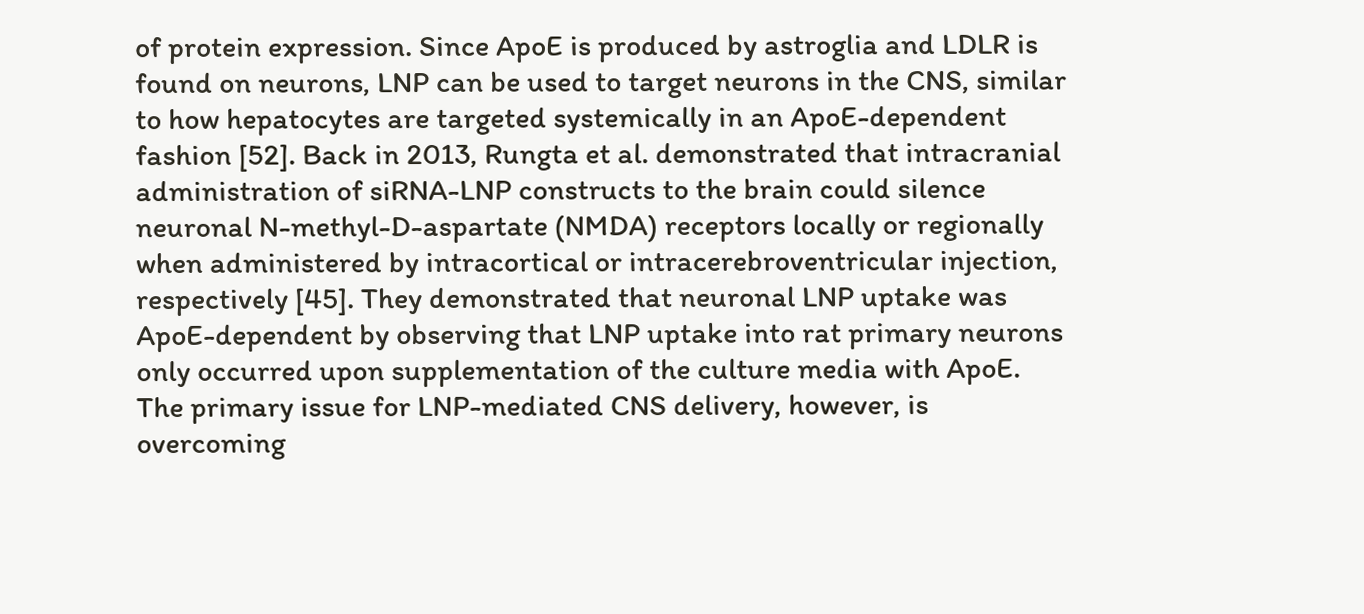of protein expression. Since ApoE is produced by astroglia and LDLR is found on neurons, LNP can be used to target neurons in the CNS, similar to how hepatocytes are targeted systemically in an ApoE-dependent fashion [52]. Back in 2013, Rungta et al. demonstrated that intracranial administration of siRNA-LNP constructs to the brain could silence neuronal N-methyl-D-aspartate (NMDA) receptors locally or regionally when administered by intracortical or intracerebroventricular injection, respectively [45]. They demonstrated that neuronal LNP uptake was ApoE-dependent by observing that LNP uptake into rat primary neurons only occurred upon supplementation of the culture media with ApoE. The primary issue for LNP-mediated CNS delivery, however, is overcoming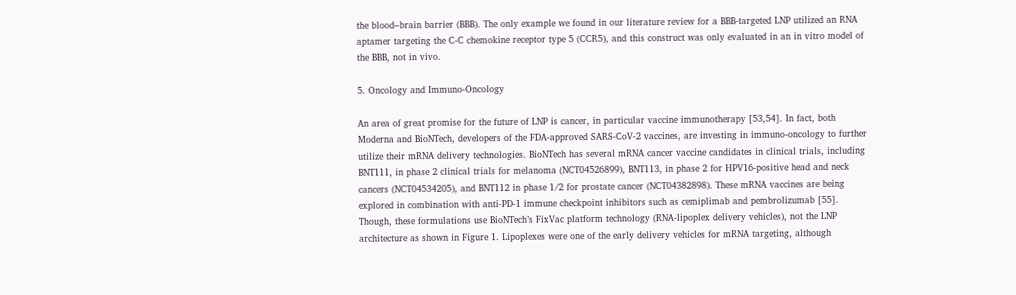the blood–brain barrier (BBB). The only example we found in our literature review for a BBB-targeted LNP utilized an RNA aptamer targeting the C-C chemokine receptor type 5 (CCR5), and this construct was only evaluated in an in vitro model of the BBB, not in vivo.

5. Oncology and Immuno-Oncology

An area of great promise for the future of LNP is cancer, in particular vaccine immunotherapy [53,54]. In fact, both Moderna and BioNTech, developers of the FDA-approved SARS-CoV-2 vaccines, are investing in immuno-oncology to further utilize their mRNA delivery technologies. BioNTech has several mRNA cancer vaccine candidates in clinical trials, including BNT111, in phase 2 clinical trials for melanoma (NCT04526899), BNT113, in phase 2 for HPV16-positive head and neck cancers (NCT04534205), and BNT112 in phase 1/2 for prostate cancer (NCT04382898). These mRNA vaccines are being explored in combination with anti-PD-1 immune checkpoint inhibitors such as cemiplimab and pembrolizumab [55]. Though, these formulations use BioNTech’s FixVac platform technology (RNA-lipoplex delivery vehicles), not the LNP architecture as shown in Figure 1. Lipoplexes were one of the early delivery vehicles for mRNA targeting, although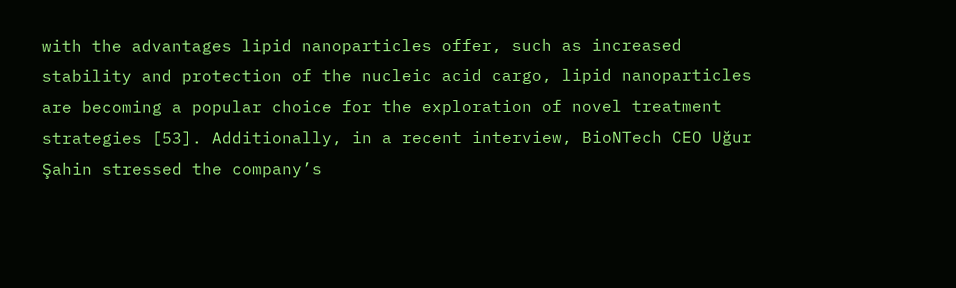with the advantages lipid nanoparticles offer, such as increased stability and protection of the nucleic acid cargo, lipid nanoparticles are becoming a popular choice for the exploration of novel treatment strategies [53]. Additionally, in a recent interview, BioNTech CEO Uğur Şahin stressed the company’s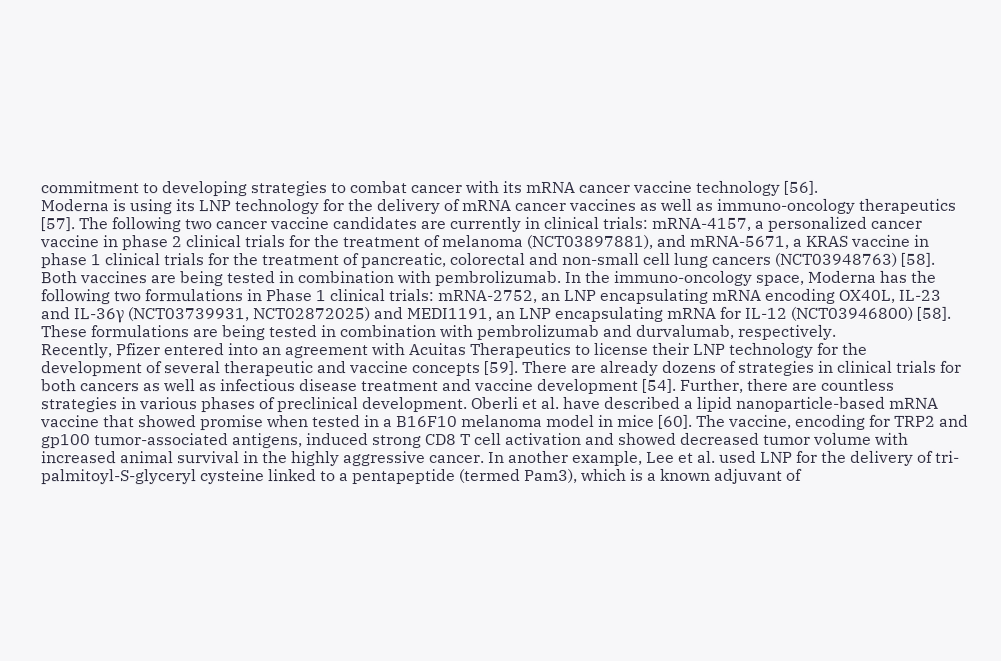commitment to developing strategies to combat cancer with its mRNA cancer vaccine technology [56].
Moderna is using its LNP technology for the delivery of mRNA cancer vaccines as well as immuno-oncology therapeutics [57]. The following two cancer vaccine candidates are currently in clinical trials: mRNA-4157, a personalized cancer vaccine in phase 2 clinical trials for the treatment of melanoma (NCT03897881), and mRNA-5671, a KRAS vaccine in phase 1 clinical trials for the treatment of pancreatic, colorectal and non-small cell lung cancers (NCT03948763) [58]. Both vaccines are being tested in combination with pembrolizumab. In the immuno-oncology space, Moderna has the following two formulations in Phase 1 clinical trials: mRNA-2752, an LNP encapsulating mRNA encoding OX40L, IL-23 and IL-36γ (NCT03739931, NCT02872025) and MEDI1191, an LNP encapsulating mRNA for IL-12 (NCT03946800) [58]. These formulations are being tested in combination with pembrolizumab and durvalumab, respectively.
Recently, Pfizer entered into an agreement with Acuitas Therapeutics to license their LNP technology for the development of several therapeutic and vaccine concepts [59]. There are already dozens of strategies in clinical trials for both cancers as well as infectious disease treatment and vaccine development [54]. Further, there are countless strategies in various phases of preclinical development. Oberli et al. have described a lipid nanoparticle-based mRNA vaccine that showed promise when tested in a B16F10 melanoma model in mice [60]. The vaccine, encoding for TRP2 and gp100 tumor-associated antigens, induced strong CD8 T cell activation and showed decreased tumor volume with increased animal survival in the highly aggressive cancer. In another example, Lee et al. used LNP for the delivery of tri-palmitoyl-S-glyceryl cysteine linked to a pentapeptide (termed Pam3), which is a known adjuvant of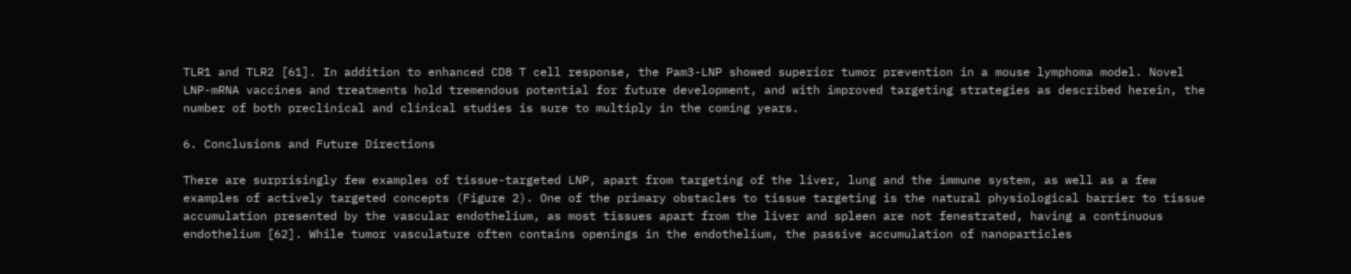TLR1 and TLR2 [61]. In addition to enhanced CD8 T cell response, the Pam3-LNP showed superior tumor prevention in a mouse lymphoma model. Novel LNP-mRNA vaccines and treatments hold tremendous potential for future development, and with improved targeting strategies as described herein, the number of both preclinical and clinical studies is sure to multiply in the coming years.

6. Conclusions and Future Directions

There are surprisingly few examples of tissue-targeted LNP, apart from targeting of the liver, lung and the immune system, as well as a few examples of actively targeted concepts (Figure 2). One of the primary obstacles to tissue targeting is the natural physiological barrier to tissue accumulation presented by the vascular endothelium, as most tissues apart from the liver and spleen are not fenestrated, having a continuous endothelium [62]. While tumor vasculature often contains openings in the endothelium, the passive accumulation of nanoparticles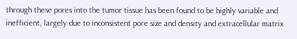through these pores into the tumor tissue has been found to be highly variable and inefficient, largely due to inconsistent pore size and density and extracellular matrix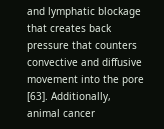and lymphatic blockage that creates back pressure that counters convective and diffusive movement into the pore [63]. Additionally, animal cancer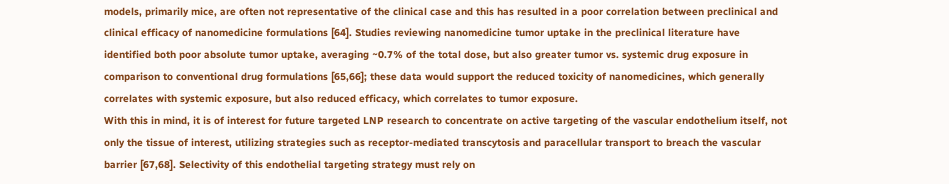models, primarily mice, are often not representative of the clinical case and this has resulted in a poor correlation between preclinical and clinical efficacy of nanomedicine formulations [64]. Studies reviewing nanomedicine tumor uptake in the preclinical literature have identified both poor absolute tumor uptake, averaging ~0.7% of the total dose, but also greater tumor vs. systemic drug exposure in comparison to conventional drug formulations [65,66]; these data would support the reduced toxicity of nanomedicines, which generally correlates with systemic exposure, but also reduced efficacy, which correlates to tumor exposure.
With this in mind, it is of interest for future targeted LNP research to concentrate on active targeting of the vascular endothelium itself, not only the tissue of interest, utilizing strategies such as receptor-mediated transcytosis and paracellular transport to breach the vascular barrier [67,68]. Selectivity of this endothelial targeting strategy must rely on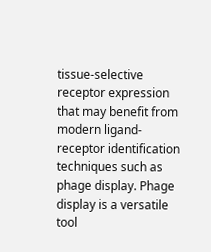tissue-selective receptor expression that may benefit from modern ligand-receptor identification techniques such as phage display. Phage display is a versatile tool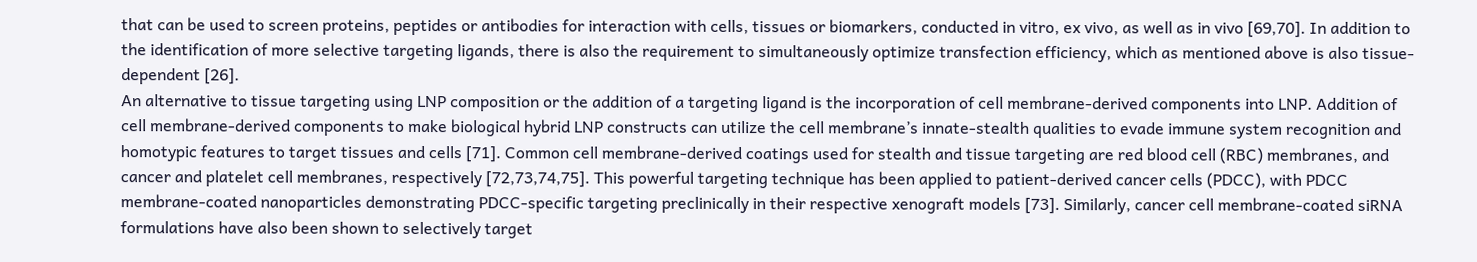that can be used to screen proteins, peptides or antibodies for interaction with cells, tissues or biomarkers, conducted in vitro, ex vivo, as well as in vivo [69,70]. In addition to the identification of more selective targeting ligands, there is also the requirement to simultaneously optimize transfection efficiency, which as mentioned above is also tissue-dependent [26].
An alternative to tissue targeting using LNP composition or the addition of a targeting ligand is the incorporation of cell membrane-derived components into LNP. Addition of cell membrane-derived components to make biological hybrid LNP constructs can utilize the cell membrane’s innate-stealth qualities to evade immune system recognition and homotypic features to target tissues and cells [71]. Common cell membrane-derived coatings used for stealth and tissue targeting are red blood cell (RBC) membranes, and cancer and platelet cell membranes, respectively [72,73,74,75]. This powerful targeting technique has been applied to patient-derived cancer cells (PDCC), with PDCC membrane-coated nanoparticles demonstrating PDCC-specific targeting preclinically in their respective xenograft models [73]. Similarly, cancer cell membrane-coated siRNA formulations have also been shown to selectively target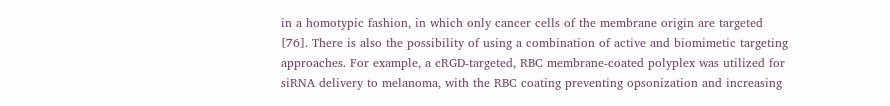in a homotypic fashion, in which only cancer cells of the membrane origin are targeted [76]. There is also the possibility of using a combination of active and biomimetic targeting approaches. For example, a cRGD-targeted, RBC membrane-coated polyplex was utilized for siRNA delivery to melanoma, with the RBC coating preventing opsonization and increasing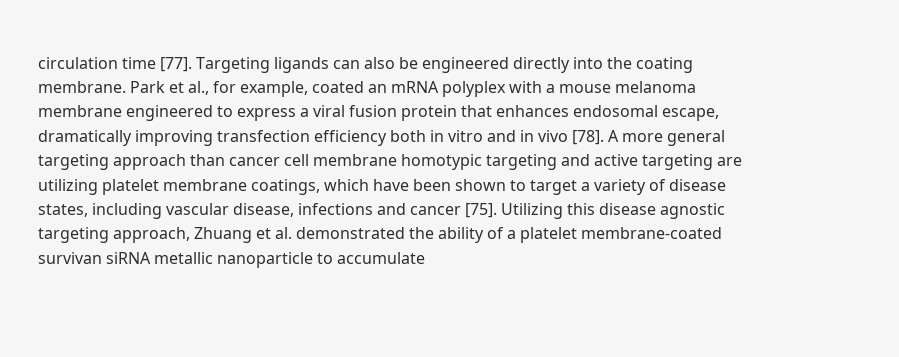circulation time [77]. Targeting ligands can also be engineered directly into the coating membrane. Park et al., for example, coated an mRNA polyplex with a mouse melanoma membrane engineered to express a viral fusion protein that enhances endosomal escape, dramatically improving transfection efficiency both in vitro and in vivo [78]. A more general targeting approach than cancer cell membrane homotypic targeting and active targeting are utilizing platelet membrane coatings, which have been shown to target a variety of disease states, including vascular disease, infections and cancer [75]. Utilizing this disease agnostic targeting approach, Zhuang et al. demonstrated the ability of a platelet membrane-coated survivan siRNA metallic nanoparticle to accumulate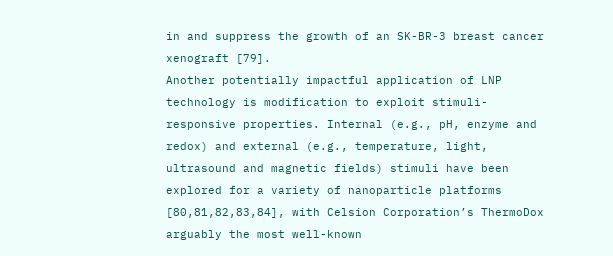in and suppress the growth of an SK-BR-3 breast cancer xenograft [79].
Another potentially impactful application of LNP technology is modification to exploit stimuli-responsive properties. Internal (e.g., pH, enzyme and redox) and external (e.g., temperature, light, ultrasound and magnetic fields) stimuli have been explored for a variety of nanoparticle platforms [80,81,82,83,84], with Celsion Corporation’s ThermoDox arguably the most well-known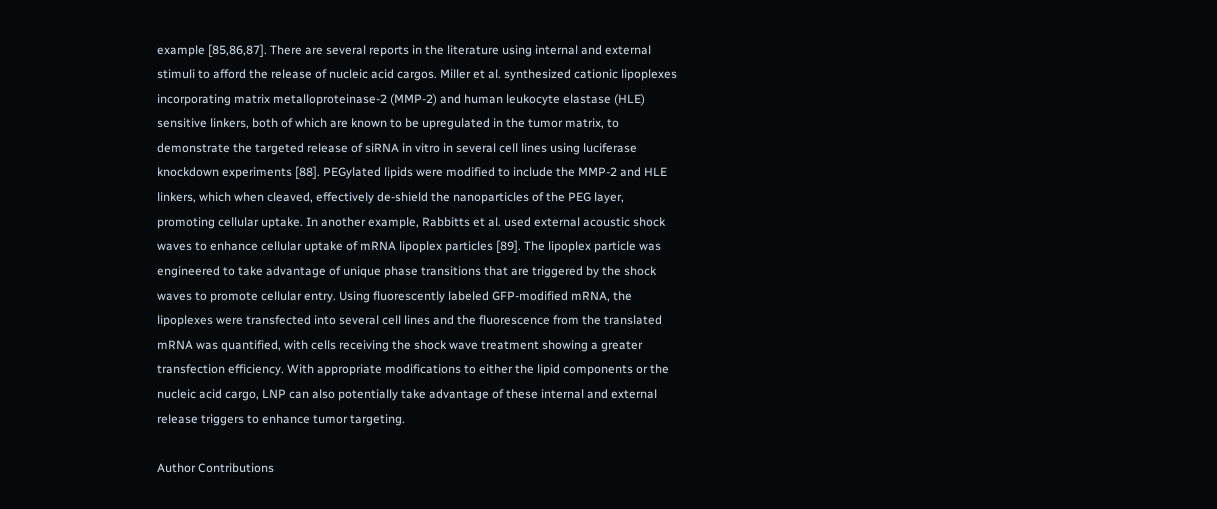example [85,86,87]. There are several reports in the literature using internal and external stimuli to afford the release of nucleic acid cargos. Miller et al. synthesized cationic lipoplexes incorporating matrix metalloproteinase-2 (MMP-2) and human leukocyte elastase (HLE) sensitive linkers, both of which are known to be upregulated in the tumor matrix, to demonstrate the targeted release of siRNA in vitro in several cell lines using luciferase knockdown experiments [88]. PEGylated lipids were modified to include the MMP-2 and HLE linkers, which when cleaved, effectively de-shield the nanoparticles of the PEG layer, promoting cellular uptake. In another example, Rabbitts et al. used external acoustic shock waves to enhance cellular uptake of mRNA lipoplex particles [89]. The lipoplex particle was engineered to take advantage of unique phase transitions that are triggered by the shock waves to promote cellular entry. Using fluorescently labeled GFP-modified mRNA, the lipoplexes were transfected into several cell lines and the fluorescence from the translated mRNA was quantified, with cells receiving the shock wave treatment showing a greater transfection efficiency. With appropriate modifications to either the lipid components or the nucleic acid cargo, LNP can also potentially take advantage of these internal and external release triggers to enhance tumor targeting.

Author Contributions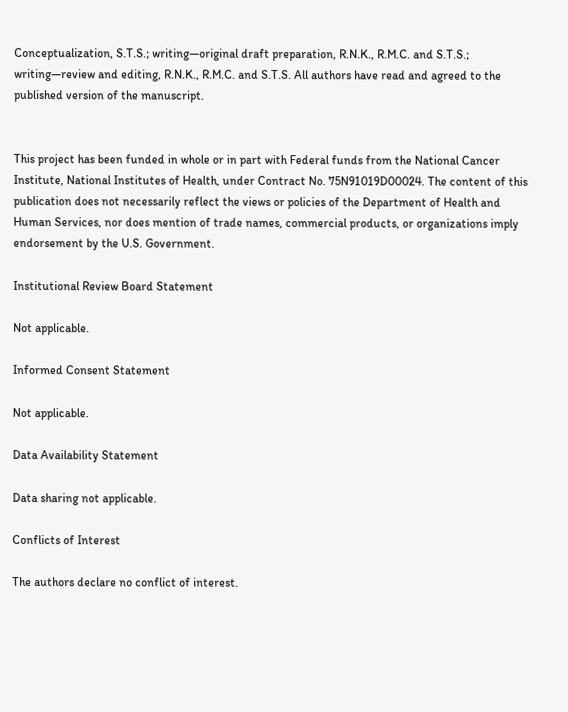Conceptualization, S.T.S.; writing—original draft preparation, R.N.K., R.M.C. and S.T.S.; writing—review and editing, R.N.K., R.M.C. and S.T.S. All authors have read and agreed to the published version of the manuscript.


This project has been funded in whole or in part with Federal funds from the National Cancer Institute, National Institutes of Health, under Contract No. 75N91019D00024. The content of this publication does not necessarily reflect the views or policies of the Department of Health and Human Services, nor does mention of trade names, commercial products, or organizations imply endorsement by the U.S. Government.

Institutional Review Board Statement

Not applicable.

Informed Consent Statement

Not applicable.

Data Availability Statement

Data sharing not applicable.

Conflicts of Interest

The authors declare no conflict of interest.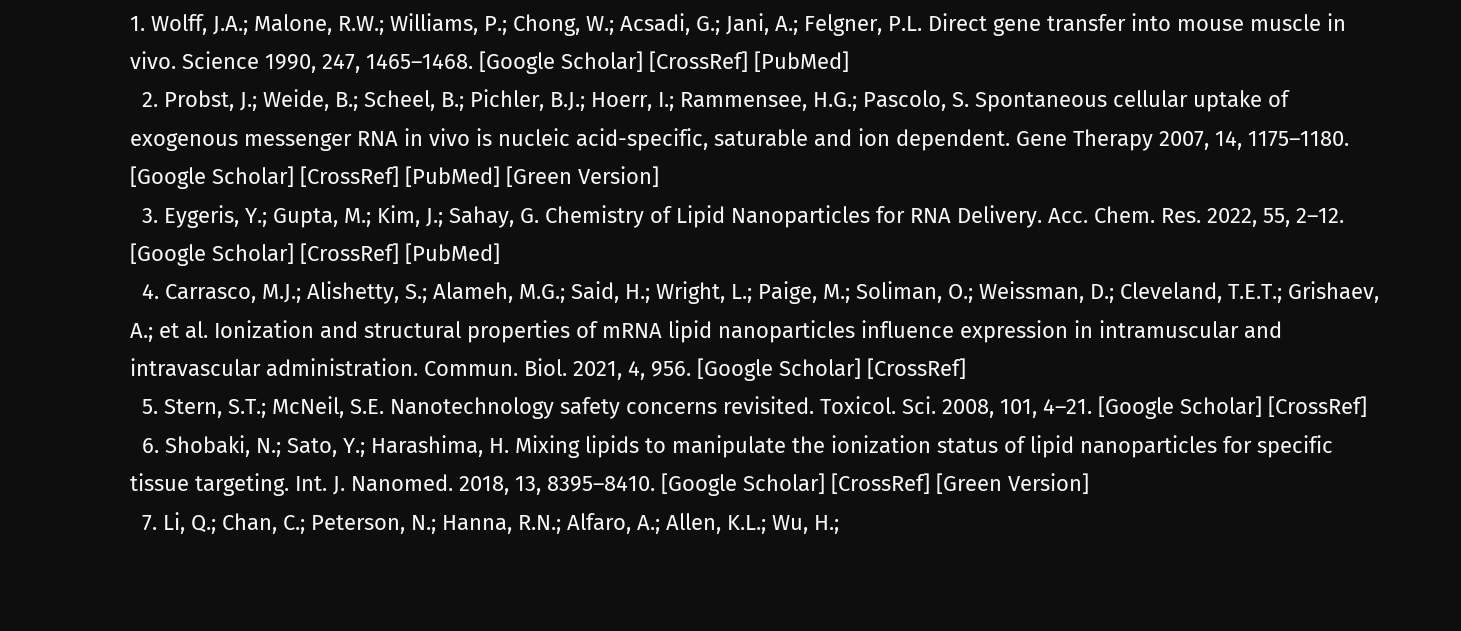1. Wolff, J.A.; Malone, R.W.; Williams, P.; Chong, W.; Acsadi, G.; Jani, A.; Felgner, P.L. Direct gene transfer into mouse muscle in vivo. Science 1990, 247, 1465–1468. [Google Scholar] [CrossRef] [PubMed]
  2. Probst, J.; Weide, B.; Scheel, B.; Pichler, B.J.; Hoerr, I.; Rammensee, H.G.; Pascolo, S. Spontaneous cellular uptake of exogenous messenger RNA in vivo is nucleic acid-specific, saturable and ion dependent. Gene Therapy 2007, 14, 1175–1180. [Google Scholar] [CrossRef] [PubMed] [Green Version]
  3. Eygeris, Y.; Gupta, M.; Kim, J.; Sahay, G. Chemistry of Lipid Nanoparticles for RNA Delivery. Acc. Chem. Res. 2022, 55, 2–12. [Google Scholar] [CrossRef] [PubMed]
  4. Carrasco, M.J.; Alishetty, S.; Alameh, M.G.; Said, H.; Wright, L.; Paige, M.; Soliman, O.; Weissman, D.; Cleveland, T.E.T.; Grishaev, A.; et al. Ionization and structural properties of mRNA lipid nanoparticles influence expression in intramuscular and intravascular administration. Commun. Biol. 2021, 4, 956. [Google Scholar] [CrossRef]
  5. Stern, S.T.; McNeil, S.E. Nanotechnology safety concerns revisited. Toxicol. Sci. 2008, 101, 4–21. [Google Scholar] [CrossRef]
  6. Shobaki, N.; Sato, Y.; Harashima, H. Mixing lipids to manipulate the ionization status of lipid nanoparticles for specific tissue targeting. Int. J. Nanomed. 2018, 13, 8395–8410. [Google Scholar] [CrossRef] [Green Version]
  7. Li, Q.; Chan, C.; Peterson, N.; Hanna, R.N.; Alfaro, A.; Allen, K.L.; Wu, H.;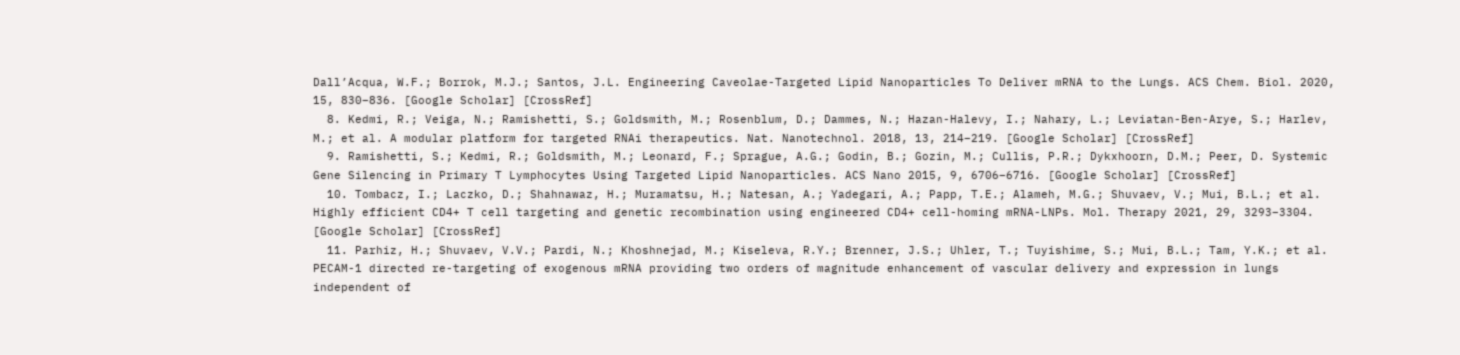Dall’Acqua, W.F.; Borrok, M.J.; Santos, J.L. Engineering Caveolae-Targeted Lipid Nanoparticles To Deliver mRNA to the Lungs. ACS Chem. Biol. 2020, 15, 830–836. [Google Scholar] [CrossRef]
  8. Kedmi, R.; Veiga, N.; Ramishetti, S.; Goldsmith, M.; Rosenblum, D.; Dammes, N.; Hazan-Halevy, I.; Nahary, L.; Leviatan-Ben-Arye, S.; Harlev, M.; et al. A modular platform for targeted RNAi therapeutics. Nat. Nanotechnol. 2018, 13, 214–219. [Google Scholar] [CrossRef]
  9. Ramishetti, S.; Kedmi, R.; Goldsmith, M.; Leonard, F.; Sprague, A.G.; Godin, B.; Gozin, M.; Cullis, P.R.; Dykxhoorn, D.M.; Peer, D. Systemic Gene Silencing in Primary T Lymphocytes Using Targeted Lipid Nanoparticles. ACS Nano 2015, 9, 6706–6716. [Google Scholar] [CrossRef]
  10. Tombacz, I.; Laczko, D.; Shahnawaz, H.; Muramatsu, H.; Natesan, A.; Yadegari, A.; Papp, T.E.; Alameh, M.G.; Shuvaev, V.; Mui, B.L.; et al. Highly efficient CD4+ T cell targeting and genetic recombination using engineered CD4+ cell-homing mRNA-LNPs. Mol. Therapy 2021, 29, 3293–3304. [Google Scholar] [CrossRef]
  11. Parhiz, H.; Shuvaev, V.V.; Pardi, N.; Khoshnejad, M.; Kiseleva, R.Y.; Brenner, J.S.; Uhler, T.; Tuyishime, S.; Mui, B.L.; Tam, Y.K.; et al. PECAM-1 directed re-targeting of exogenous mRNA providing two orders of magnitude enhancement of vascular delivery and expression in lungs independent of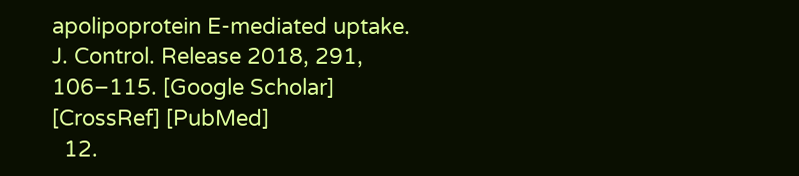apolipoprotein E-mediated uptake. J. Control. Release 2018, 291, 106–115. [Google Scholar] [CrossRef] [PubMed]
  12.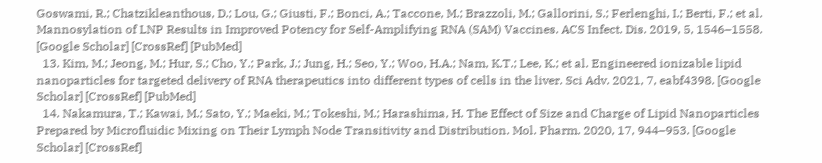Goswami, R.; Chatzikleanthous, D.; Lou, G.; Giusti, F.; Bonci, A.; Taccone, M.; Brazzoli, M.; Gallorini, S.; Ferlenghi, I.; Berti, F.; et al. Mannosylation of LNP Results in Improved Potency for Self-Amplifying RNA (SAM) Vaccines. ACS Infect. Dis. 2019, 5, 1546–1558. [Google Scholar] [CrossRef] [PubMed]
  13. Kim, M.; Jeong, M.; Hur, S.; Cho, Y.; Park, J.; Jung, H.; Seo, Y.; Woo, H.A.; Nam, K.T.; Lee, K.; et al. Engineered ionizable lipid nanoparticles for targeted delivery of RNA therapeutics into different types of cells in the liver. Sci Adv. 2021, 7, eabf4398. [Google Scholar] [CrossRef] [PubMed]
  14. Nakamura, T.; Kawai, M.; Sato, Y.; Maeki, M.; Tokeshi, M.; Harashima, H. The Effect of Size and Charge of Lipid Nanoparticles Prepared by Microfluidic Mixing on Their Lymph Node Transitivity and Distribution. Mol. Pharm. 2020, 17, 944–953. [Google Scholar] [CrossRef]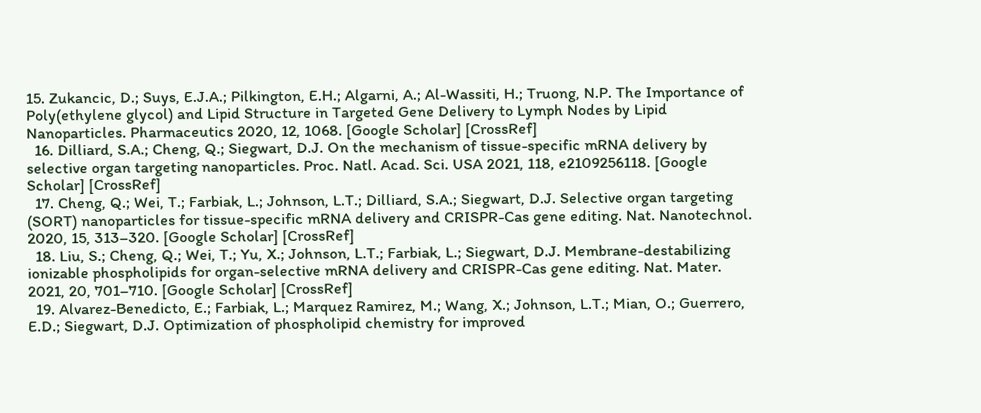15. Zukancic, D.; Suys, E.J.A.; Pilkington, E.H.; Algarni, A.; Al-Wassiti, H.; Truong, N.P. The Importance of Poly(ethylene glycol) and Lipid Structure in Targeted Gene Delivery to Lymph Nodes by Lipid Nanoparticles. Pharmaceutics 2020, 12, 1068. [Google Scholar] [CrossRef]
  16. Dilliard, S.A.; Cheng, Q.; Siegwart, D.J. On the mechanism of tissue-specific mRNA delivery by selective organ targeting nanoparticles. Proc. Natl. Acad. Sci. USA 2021, 118, e2109256118. [Google Scholar] [CrossRef]
  17. Cheng, Q.; Wei, T.; Farbiak, L.; Johnson, L.T.; Dilliard, S.A.; Siegwart, D.J. Selective organ targeting (SORT) nanoparticles for tissue-specific mRNA delivery and CRISPR-Cas gene editing. Nat. Nanotechnol. 2020, 15, 313–320. [Google Scholar] [CrossRef]
  18. Liu, S.; Cheng, Q.; Wei, T.; Yu, X.; Johnson, L.T.; Farbiak, L.; Siegwart, D.J. Membrane-destabilizing ionizable phospholipids for organ-selective mRNA delivery and CRISPR-Cas gene editing. Nat. Mater. 2021, 20, 701–710. [Google Scholar] [CrossRef]
  19. Alvarez-Benedicto, E.; Farbiak, L.; Marquez Ramirez, M.; Wang, X.; Johnson, L.T.; Mian, O.; Guerrero, E.D.; Siegwart, D.J. Optimization of phospholipid chemistry for improved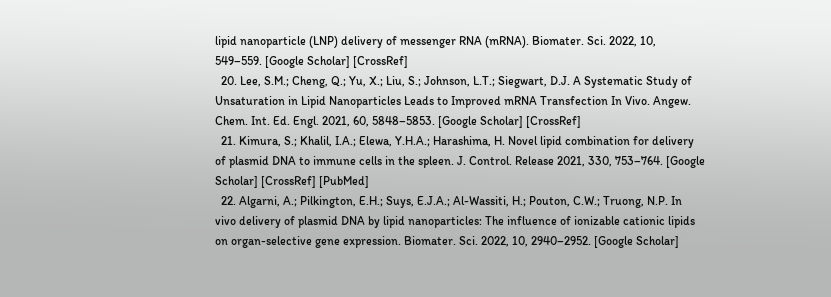lipid nanoparticle (LNP) delivery of messenger RNA (mRNA). Biomater. Sci. 2022, 10, 549–559. [Google Scholar] [CrossRef]
  20. Lee, S.M.; Cheng, Q.; Yu, X.; Liu, S.; Johnson, L.T.; Siegwart, D.J. A Systematic Study of Unsaturation in Lipid Nanoparticles Leads to Improved mRNA Transfection In Vivo. Angew. Chem. Int. Ed. Engl. 2021, 60, 5848–5853. [Google Scholar] [CrossRef]
  21. Kimura, S.; Khalil, I.A.; Elewa, Y.H.A.; Harashima, H. Novel lipid combination for delivery of plasmid DNA to immune cells in the spleen. J. Control. Release 2021, 330, 753–764. [Google Scholar] [CrossRef] [PubMed]
  22. Algarni, A.; Pilkington, E.H.; Suys, E.J.A.; Al-Wassiti, H.; Pouton, C.W.; Truong, N.P. In vivo delivery of plasmid DNA by lipid nanoparticles: The influence of ionizable cationic lipids on organ-selective gene expression. Biomater. Sci. 2022, 10, 2940–2952. [Google Scholar]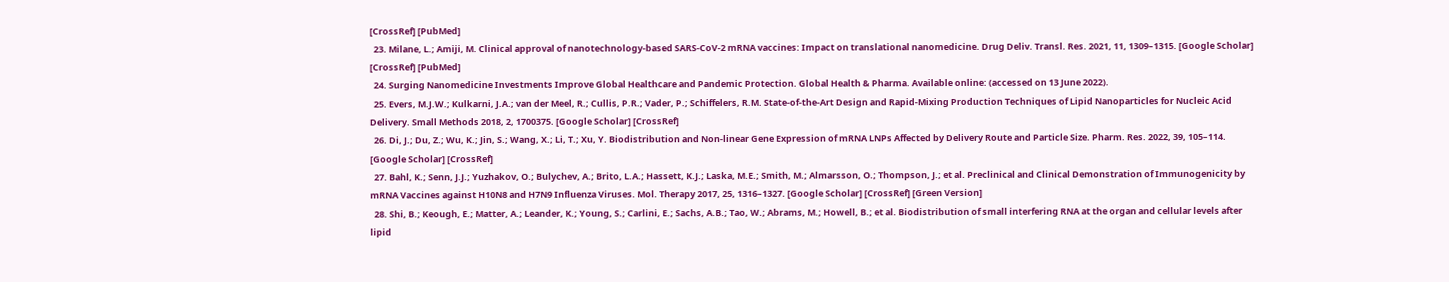[CrossRef] [PubMed]
  23. Milane, L.; Amiji, M. Clinical approval of nanotechnology-based SARS-CoV-2 mRNA vaccines: Impact on translational nanomedicine. Drug Deliv. Transl. Res. 2021, 11, 1309–1315. [Google Scholar] [CrossRef] [PubMed]
  24. Surging Nanomedicine Investments Improve Global Healthcare and Pandemic Protection. Global Health & Pharma. Available online: (accessed on 13 June 2022).
  25. Evers, M.J.W.; Kulkarni, J.A.; van der Meel, R.; Cullis, P.R.; Vader, P.; Schiffelers, R.M. State-of-the-Art Design and Rapid-Mixing Production Techniques of Lipid Nanoparticles for Nucleic Acid Delivery. Small Methods 2018, 2, 1700375. [Google Scholar] [CrossRef]
  26. Di, J.; Du, Z.; Wu, K.; Jin, S.; Wang, X.; Li, T.; Xu, Y. Biodistribution and Non-linear Gene Expression of mRNA LNPs Affected by Delivery Route and Particle Size. Pharm. Res. 2022, 39, 105–114. [Google Scholar] [CrossRef]
  27. Bahl, K.; Senn, J.J.; Yuzhakov, O.; Bulychev, A.; Brito, L.A.; Hassett, K.J.; Laska, M.E.; Smith, M.; Almarsson, O.; Thompson, J.; et al. Preclinical and Clinical Demonstration of Immunogenicity by mRNA Vaccines against H10N8 and H7N9 Influenza Viruses. Mol. Therapy 2017, 25, 1316–1327. [Google Scholar] [CrossRef] [Green Version]
  28. Shi, B.; Keough, E.; Matter, A.; Leander, K.; Young, S.; Carlini, E.; Sachs, A.B.; Tao, W.; Abrams, M.; Howell, B.; et al. Biodistribution of small interfering RNA at the organ and cellular levels after lipid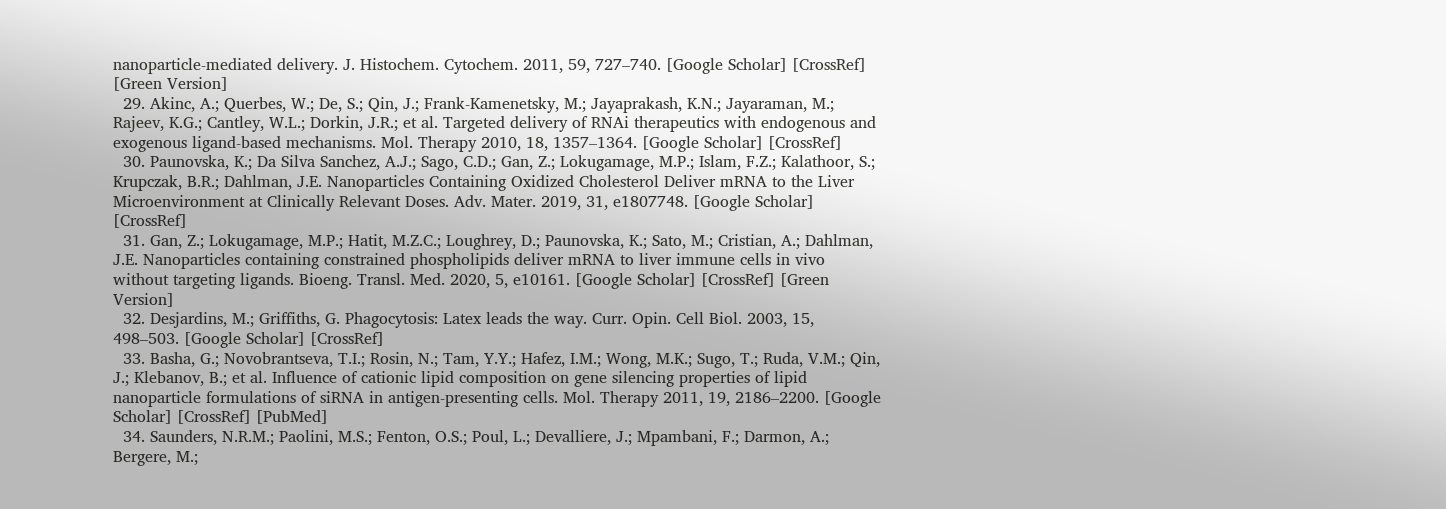nanoparticle-mediated delivery. J. Histochem. Cytochem. 2011, 59, 727–740. [Google Scholar] [CrossRef] [Green Version]
  29. Akinc, A.; Querbes, W.; De, S.; Qin, J.; Frank-Kamenetsky, M.; Jayaprakash, K.N.; Jayaraman, M.; Rajeev, K.G.; Cantley, W.L.; Dorkin, J.R.; et al. Targeted delivery of RNAi therapeutics with endogenous and exogenous ligand-based mechanisms. Mol. Therapy 2010, 18, 1357–1364. [Google Scholar] [CrossRef]
  30. Paunovska, K.; Da Silva Sanchez, A.J.; Sago, C.D.; Gan, Z.; Lokugamage, M.P.; Islam, F.Z.; Kalathoor, S.; Krupczak, B.R.; Dahlman, J.E. Nanoparticles Containing Oxidized Cholesterol Deliver mRNA to the Liver Microenvironment at Clinically Relevant Doses. Adv. Mater. 2019, 31, e1807748. [Google Scholar] [CrossRef]
  31. Gan, Z.; Lokugamage, M.P.; Hatit, M.Z.C.; Loughrey, D.; Paunovska, K.; Sato, M.; Cristian, A.; Dahlman, J.E. Nanoparticles containing constrained phospholipids deliver mRNA to liver immune cells in vivo without targeting ligands. Bioeng. Transl. Med. 2020, 5, e10161. [Google Scholar] [CrossRef] [Green Version]
  32. Desjardins, M.; Griffiths, G. Phagocytosis: Latex leads the way. Curr. Opin. Cell Biol. 2003, 15, 498–503. [Google Scholar] [CrossRef]
  33. Basha, G.; Novobrantseva, T.I.; Rosin, N.; Tam, Y.Y.; Hafez, I.M.; Wong, M.K.; Sugo, T.; Ruda, V.M.; Qin, J.; Klebanov, B.; et al. Influence of cationic lipid composition on gene silencing properties of lipid nanoparticle formulations of siRNA in antigen-presenting cells. Mol. Therapy 2011, 19, 2186–2200. [Google Scholar] [CrossRef] [PubMed]
  34. Saunders, N.R.M.; Paolini, M.S.; Fenton, O.S.; Poul, L.; Devalliere, J.; Mpambani, F.; Darmon, A.; Bergere, M.;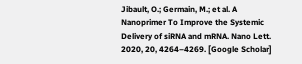Jibault, O.; Germain, M.; et al. A Nanoprimer To Improve the Systemic Delivery of siRNA and mRNA. Nano Lett. 2020, 20, 4264–4269. [Google Scholar]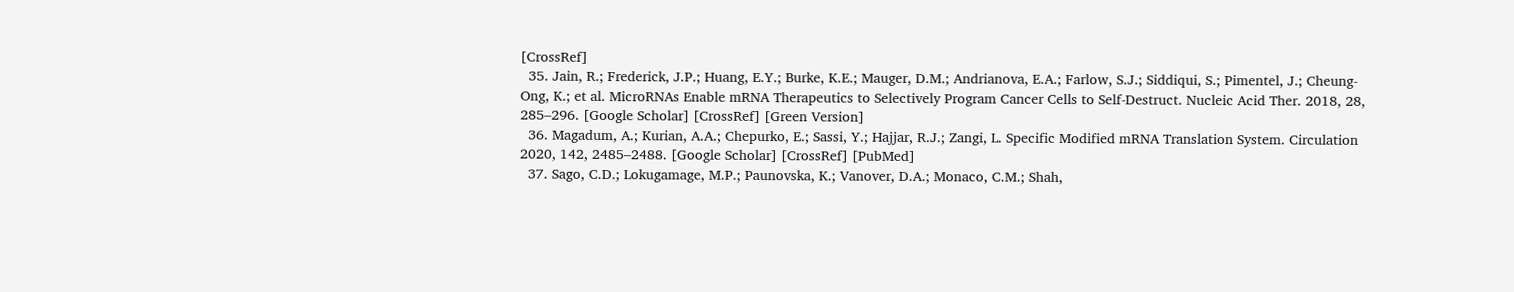[CrossRef]
  35. Jain, R.; Frederick, J.P.; Huang, E.Y.; Burke, K.E.; Mauger, D.M.; Andrianova, E.A.; Farlow, S.J.; Siddiqui, S.; Pimentel, J.; Cheung-Ong, K.; et al. MicroRNAs Enable mRNA Therapeutics to Selectively Program Cancer Cells to Self-Destruct. Nucleic Acid Ther. 2018, 28, 285–296. [Google Scholar] [CrossRef] [Green Version]
  36. Magadum, A.; Kurian, A.A.; Chepurko, E.; Sassi, Y.; Hajjar, R.J.; Zangi, L. Specific Modified mRNA Translation System. Circulation 2020, 142, 2485–2488. [Google Scholar] [CrossRef] [PubMed]
  37. Sago, C.D.; Lokugamage, M.P.; Paunovska, K.; Vanover, D.A.; Monaco, C.M.; Shah,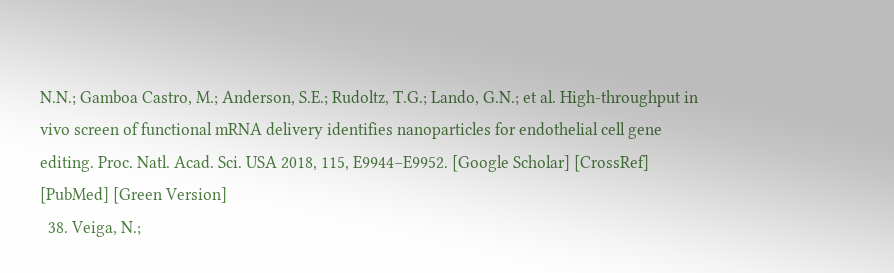N.N.; Gamboa Castro, M.; Anderson, S.E.; Rudoltz, T.G.; Lando, G.N.; et al. High-throughput in vivo screen of functional mRNA delivery identifies nanoparticles for endothelial cell gene editing. Proc. Natl. Acad. Sci. USA 2018, 115, E9944–E9952. [Google Scholar] [CrossRef] [PubMed] [Green Version]
  38. Veiga, N.;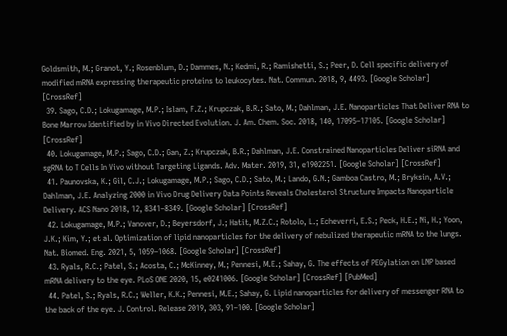Goldsmith, M.; Granot, Y.; Rosenblum, D.; Dammes, N.; Kedmi, R.; Ramishetti, S.; Peer, D. Cell specific delivery of modified mRNA expressing therapeutic proteins to leukocytes. Nat. Commun. 2018, 9, 4493. [Google Scholar] [CrossRef]
  39. Sago, C.D.; Lokugamage, M.P.; Islam, F.Z.; Krupczak, B.R.; Sato, M.; Dahlman, J.E. Nanoparticles That Deliver RNA to Bone Marrow Identified by in Vivo Directed Evolution. J. Am. Chem. Soc. 2018, 140, 17095–17105. [Google Scholar] [CrossRef]
  40. Lokugamage, M.P.; Sago, C.D.; Gan, Z.; Krupczak, B.R.; Dahlman, J.E. Constrained Nanoparticles Deliver siRNA and sgRNA to T Cells In Vivo without Targeting Ligands. Adv. Mater. 2019, 31, e1902251. [Google Scholar] [CrossRef]
  41. Paunovska, K.; Gil, C.J.; Lokugamage, M.P.; Sago, C.D.; Sato, M.; Lando, G.N.; Gamboa Castro, M.; Bryksin, A.V.; Dahlman, J.E. Analyzing 2000 in Vivo Drug Delivery Data Points Reveals Cholesterol Structure Impacts Nanoparticle Delivery. ACS Nano 2018, 12, 8341–8349. [Google Scholar] [CrossRef]
  42. Lokugamage, M.P.; Vanover, D.; Beyersdorf, J.; Hatit, M.Z.C.; Rotolo, L.; Echeverri, E.S.; Peck, H.E.; Ni, H.; Yoon, J.K.; Kim, Y.; et al. Optimization of lipid nanoparticles for the delivery of nebulized therapeutic mRNA to the lungs. Nat. Biomed. Eng. 2021, 5, 1059–1068. [Google Scholar] [CrossRef]
  43. Ryals, R.C.; Patel, S.; Acosta, C.; McKinney, M.; Pennesi, M.E.; Sahay, G. The effects of PEGylation on LNP based mRNA delivery to the eye. PLoS ONE 2020, 15, e0241006. [Google Scholar] [CrossRef] [PubMed]
  44. Patel, S.; Ryals, R.C.; Weller, K.K.; Pennesi, M.E.; Sahay, G. Lipid nanoparticles for delivery of messenger RNA to the back of the eye. J. Control. Release 2019, 303, 91–100. [Google Scholar]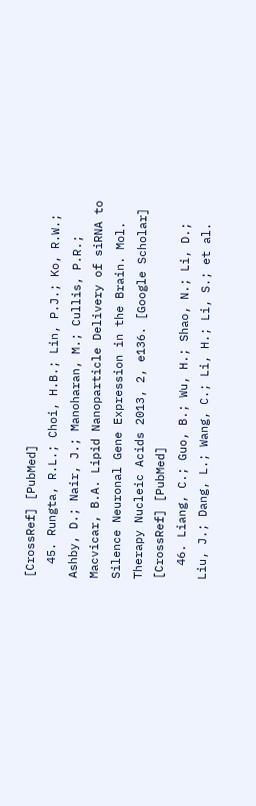[CrossRef] [PubMed]
  45. Rungta, R.L.; Choi, H.B.; Lin, P.J.; Ko, R.W.; Ashby, D.; Nair, J.; Manoharan, M.; Cullis, P.R.; Macvicar, B.A. Lipid Nanoparticle Delivery of siRNA to Silence Neuronal Gene Expression in the Brain. Mol. Therapy Nucleic Acids 2013, 2, e136. [Google Scholar] [CrossRef] [PubMed]
  46. Liang, C.; Guo, B.; Wu, H.; Shao, N.; Li, D.; Liu, J.; Dang, L.; Wang, C.; Li, H.; Li, S.; et al.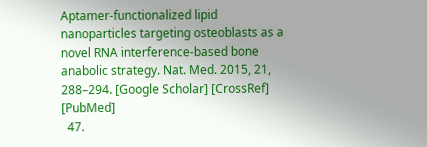Aptamer-functionalized lipid nanoparticles targeting osteoblasts as a novel RNA interference-based bone anabolic strategy. Nat. Med. 2015, 21, 288–294. [Google Scholar] [CrossRef] [PubMed]
  47.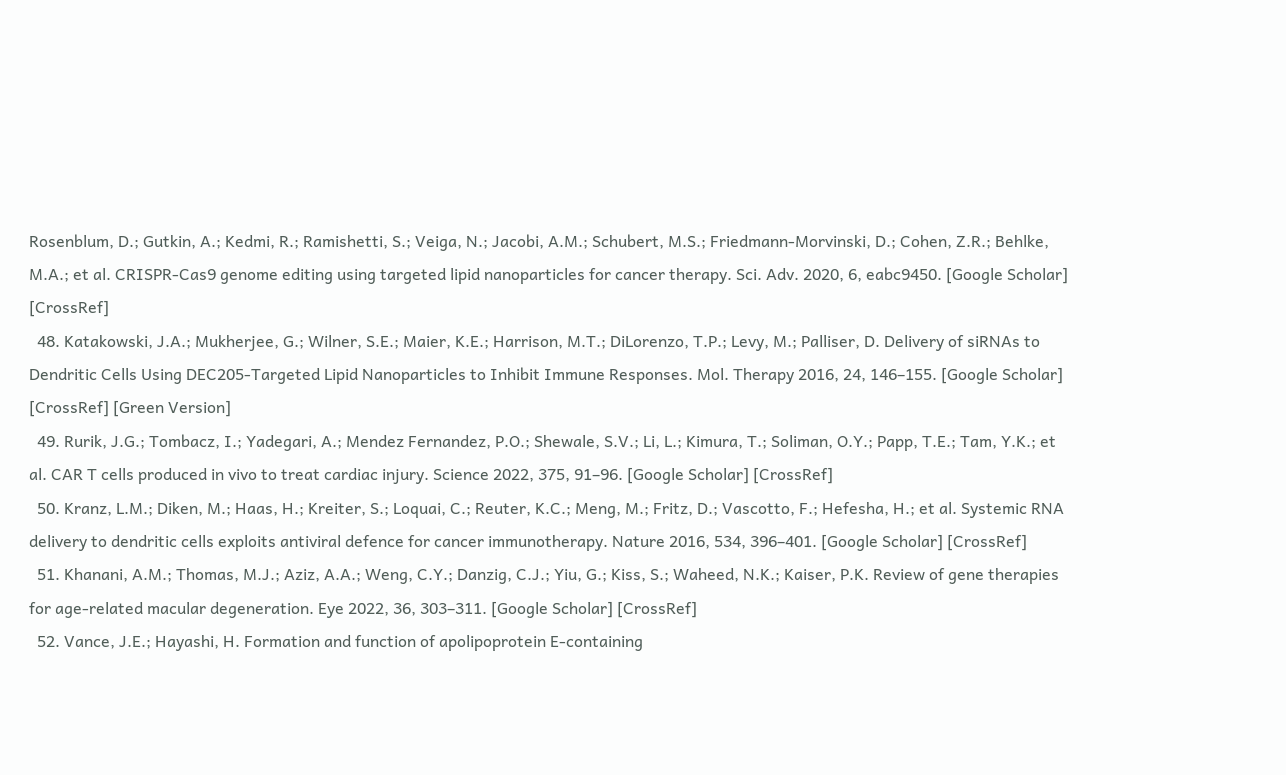Rosenblum, D.; Gutkin, A.; Kedmi, R.; Ramishetti, S.; Veiga, N.; Jacobi, A.M.; Schubert, M.S.; Friedmann-Morvinski, D.; Cohen, Z.R.; Behlke, M.A.; et al. CRISPR-Cas9 genome editing using targeted lipid nanoparticles for cancer therapy. Sci. Adv. 2020, 6, eabc9450. [Google Scholar] [CrossRef]
  48. Katakowski, J.A.; Mukherjee, G.; Wilner, S.E.; Maier, K.E.; Harrison, M.T.; DiLorenzo, T.P.; Levy, M.; Palliser, D. Delivery of siRNAs to Dendritic Cells Using DEC205-Targeted Lipid Nanoparticles to Inhibit Immune Responses. Mol. Therapy 2016, 24, 146–155. [Google Scholar] [CrossRef] [Green Version]
  49. Rurik, J.G.; Tombacz, I.; Yadegari, A.; Mendez Fernandez, P.O.; Shewale, S.V.; Li, L.; Kimura, T.; Soliman, O.Y.; Papp, T.E.; Tam, Y.K.; et al. CAR T cells produced in vivo to treat cardiac injury. Science 2022, 375, 91–96. [Google Scholar] [CrossRef]
  50. Kranz, L.M.; Diken, M.; Haas, H.; Kreiter, S.; Loquai, C.; Reuter, K.C.; Meng, M.; Fritz, D.; Vascotto, F.; Hefesha, H.; et al. Systemic RNA delivery to dendritic cells exploits antiviral defence for cancer immunotherapy. Nature 2016, 534, 396–401. [Google Scholar] [CrossRef]
  51. Khanani, A.M.; Thomas, M.J.; Aziz, A.A.; Weng, C.Y.; Danzig, C.J.; Yiu, G.; Kiss, S.; Waheed, N.K.; Kaiser, P.K. Review of gene therapies for age-related macular degeneration. Eye 2022, 36, 303–311. [Google Scholar] [CrossRef]
  52. Vance, J.E.; Hayashi, H. Formation and function of apolipoprotein E-containing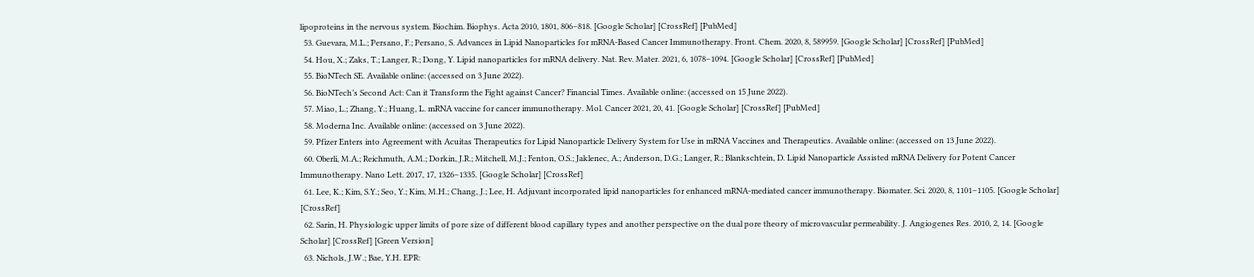lipoproteins in the nervous system. Biochim. Biophys. Acta 2010, 1801, 806–818. [Google Scholar] [CrossRef] [PubMed]
  53. Guevara, M.L.; Persano, F.; Persano, S. Advances in Lipid Nanoparticles for mRNA-Based Cancer Immunotherapy. Front. Chem. 2020, 8, 589959. [Google Scholar] [CrossRef] [PubMed]
  54. Hou, X.; Zaks, T.; Langer, R.; Dong, Y. Lipid nanoparticles for mRNA delivery. Nat. Rev. Mater. 2021, 6, 1078–1094. [Google Scholar] [CrossRef] [PubMed]
  55. BioNTech SE. Available online: (accessed on 3 June 2022).
  56. BioNTech’s Second Act: Can it Transform the Fight against Cancer? Financial Times. Available online: (accessed on 15 June 2022).
  57. Miao, L.; Zhang, Y.; Huang, L. mRNA vaccine for cancer immunotherapy. Mol. Cancer 2021, 20, 41. [Google Scholar] [CrossRef] [PubMed]
  58. Moderna Inc. Available online: (accessed on 3 June 2022).
  59. Pfizer Enters into Agreement with Acuitas Therapeutics for Lipid Nanoparticle Delivery System for Use in mRNA Vaccines and Therapeutics. Available online: (accessed on 13 June 2022).
  60. Oberli, M.A.; Reichmuth, A.M.; Dorkin, J.R.; Mitchell, M.J.; Fenton, O.S.; Jaklenec, A.; Anderson, D.G.; Langer, R.; Blankschtein, D. Lipid Nanoparticle Assisted mRNA Delivery for Potent Cancer Immunotherapy. Nano Lett. 2017, 17, 1326–1335. [Google Scholar] [CrossRef]
  61. Lee, K.; Kim, S.Y.; Seo, Y.; Kim, M.H.; Chang, J.; Lee, H. Adjuvant incorporated lipid nanoparticles for enhanced mRNA-mediated cancer immunotherapy. Biomater. Sci. 2020, 8, 1101–1105. [Google Scholar] [CrossRef]
  62. Sarin, H. Physiologic upper limits of pore size of different blood capillary types and another perspective on the dual pore theory of microvascular permeability. J. Angiogenes Res. 2010, 2, 14. [Google Scholar] [CrossRef] [Green Version]
  63. Nichols, J.W.; Bae, Y.H. EPR: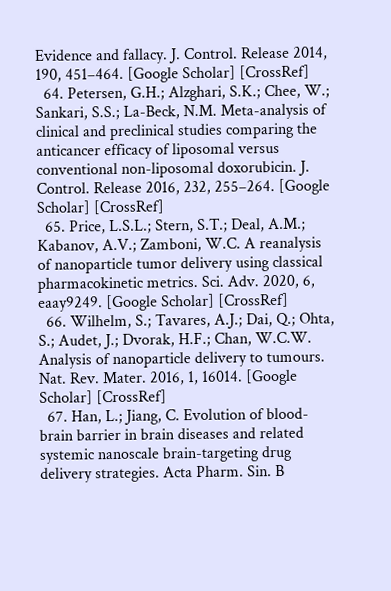Evidence and fallacy. J. Control. Release 2014, 190, 451–464. [Google Scholar] [CrossRef]
  64. Petersen, G.H.; Alzghari, S.K.; Chee, W.; Sankari, S.S.; La-Beck, N.M. Meta-analysis of clinical and preclinical studies comparing the anticancer efficacy of liposomal versus conventional non-liposomal doxorubicin. J. Control. Release 2016, 232, 255–264. [Google Scholar] [CrossRef]
  65. Price, L.S.L.; Stern, S.T.; Deal, A.M.; Kabanov, A.V.; Zamboni, W.C. A reanalysis of nanoparticle tumor delivery using classical pharmacokinetic metrics. Sci. Adv. 2020, 6, eaay9249. [Google Scholar] [CrossRef]
  66. Wilhelm, S.; Tavares, A.J.; Dai, Q.; Ohta, S.; Audet, J.; Dvorak, H.F.; Chan, W.C.W. Analysis of nanoparticle delivery to tumours. Nat. Rev. Mater. 2016, 1, 16014. [Google Scholar] [CrossRef]
  67. Han, L.; Jiang, C. Evolution of blood-brain barrier in brain diseases and related systemic nanoscale brain-targeting drug delivery strategies. Acta Pharm. Sin. B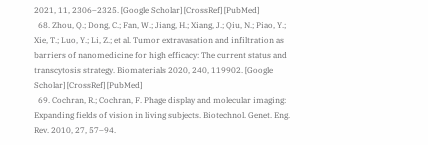2021, 11, 2306–2325. [Google Scholar] [CrossRef] [PubMed]
  68. Zhou, Q.; Dong, C.; Fan, W.; Jiang, H.; Xiang, J.; Qiu, N.; Piao, Y.; Xie, T.; Luo, Y.; Li, Z.; et al. Tumor extravasation and infiltration as barriers of nanomedicine for high efficacy: The current status and transcytosis strategy. Biomaterials 2020, 240, 119902. [Google Scholar] [CrossRef] [PubMed]
  69. Cochran, R.; Cochran, F. Phage display and molecular imaging: Expanding fields of vision in living subjects. Biotechnol. Genet. Eng. Rev. 2010, 27, 57–94.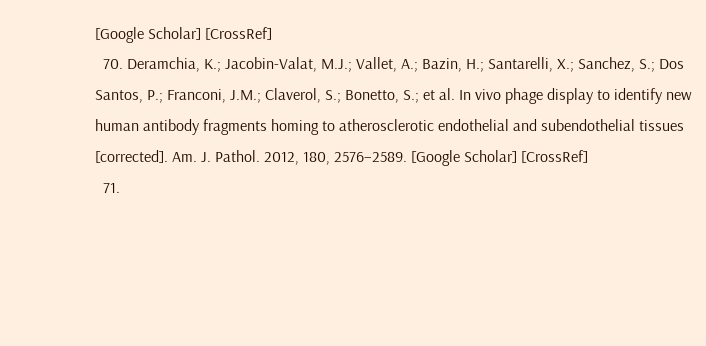[Google Scholar] [CrossRef]
  70. Deramchia, K.; Jacobin-Valat, M.J.; Vallet, A.; Bazin, H.; Santarelli, X.; Sanchez, S.; Dos Santos, P.; Franconi, J.M.; Claverol, S.; Bonetto, S.; et al. In vivo phage display to identify new human antibody fragments homing to atherosclerotic endothelial and subendothelial tissues [corrected]. Am. J. Pathol. 2012, 180, 2576–2589. [Google Scholar] [CrossRef]
  71.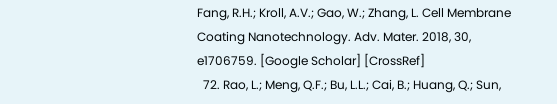Fang, R.H.; Kroll, A.V.; Gao, W.; Zhang, L. Cell Membrane Coating Nanotechnology. Adv. Mater. 2018, 30, e1706759. [Google Scholar] [CrossRef]
  72. Rao, L.; Meng, Q.F.; Bu, L.L.; Cai, B.; Huang, Q.; Sun,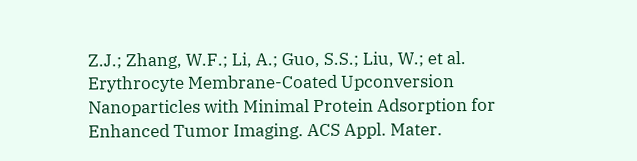Z.J.; Zhang, W.F.; Li, A.; Guo, S.S.; Liu, W.; et al. Erythrocyte Membrane-Coated Upconversion Nanoparticles with Minimal Protein Adsorption for Enhanced Tumor Imaging. ACS Appl. Mater.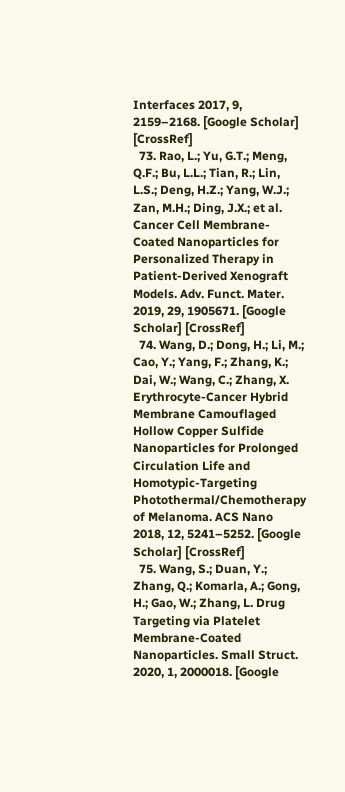Interfaces 2017, 9, 2159–2168. [Google Scholar] [CrossRef]
  73. Rao, L.; Yu, G.T.; Meng, Q.F.; Bu, L.L.; Tian, R.; Lin, L.S.; Deng, H.Z.; Yang, W.J.; Zan, M.H.; Ding, J.X.; et al. Cancer Cell Membrane-Coated Nanoparticles for Personalized Therapy in Patient-Derived Xenograft Models. Adv. Funct. Mater. 2019, 29, 1905671. [Google Scholar] [CrossRef]
  74. Wang, D.; Dong, H.; Li, M.; Cao, Y.; Yang, F.; Zhang, K.; Dai, W.; Wang, C.; Zhang, X. Erythrocyte-Cancer Hybrid Membrane Camouflaged Hollow Copper Sulfide Nanoparticles for Prolonged Circulation Life and Homotypic-Targeting Photothermal/Chemotherapy of Melanoma. ACS Nano 2018, 12, 5241–5252. [Google Scholar] [CrossRef]
  75. Wang, S.; Duan, Y.; Zhang, Q.; Komarla, A.; Gong, H.; Gao, W.; Zhang, L. Drug Targeting via Platelet Membrane-Coated Nanoparticles. Small Struct. 2020, 1, 2000018. [Google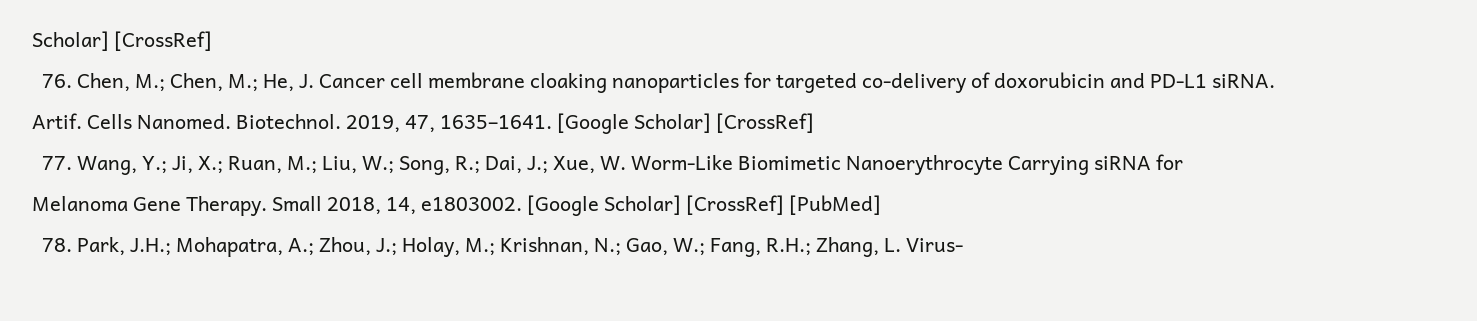Scholar] [CrossRef]
  76. Chen, M.; Chen, M.; He, J. Cancer cell membrane cloaking nanoparticles for targeted co-delivery of doxorubicin and PD-L1 siRNA. Artif. Cells Nanomed. Biotechnol. 2019, 47, 1635–1641. [Google Scholar] [CrossRef]
  77. Wang, Y.; Ji, X.; Ruan, M.; Liu, W.; Song, R.; Dai, J.; Xue, W. Worm-Like Biomimetic Nanoerythrocyte Carrying siRNA for Melanoma Gene Therapy. Small 2018, 14, e1803002. [Google Scholar] [CrossRef] [PubMed]
  78. Park, J.H.; Mohapatra, A.; Zhou, J.; Holay, M.; Krishnan, N.; Gao, W.; Fang, R.H.; Zhang, L. Virus-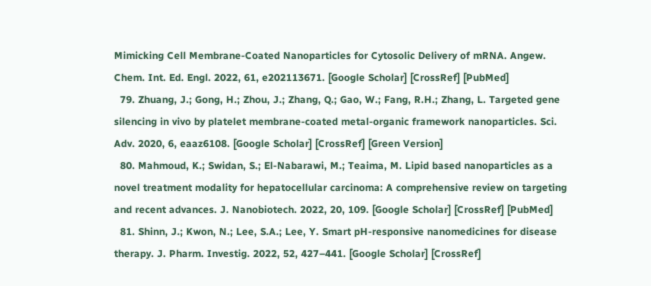Mimicking Cell Membrane-Coated Nanoparticles for Cytosolic Delivery of mRNA. Angew. Chem. Int. Ed. Engl. 2022, 61, e202113671. [Google Scholar] [CrossRef] [PubMed]
  79. Zhuang, J.; Gong, H.; Zhou, J.; Zhang, Q.; Gao, W.; Fang, R.H.; Zhang, L. Targeted gene silencing in vivo by platelet membrane-coated metal-organic framework nanoparticles. Sci. Adv. 2020, 6, eaaz6108. [Google Scholar] [CrossRef] [Green Version]
  80. Mahmoud, K.; Swidan, S.; El-Nabarawi, M.; Teaima, M. Lipid based nanoparticles as a novel treatment modality for hepatocellular carcinoma: A comprehensive review on targeting and recent advances. J. Nanobiotech. 2022, 20, 109. [Google Scholar] [CrossRef] [PubMed]
  81. Shinn, J.; Kwon, N.; Lee, S.A.; Lee, Y. Smart pH-responsive nanomedicines for disease therapy. J. Pharm. Investig. 2022, 52, 427–441. [Google Scholar] [CrossRef]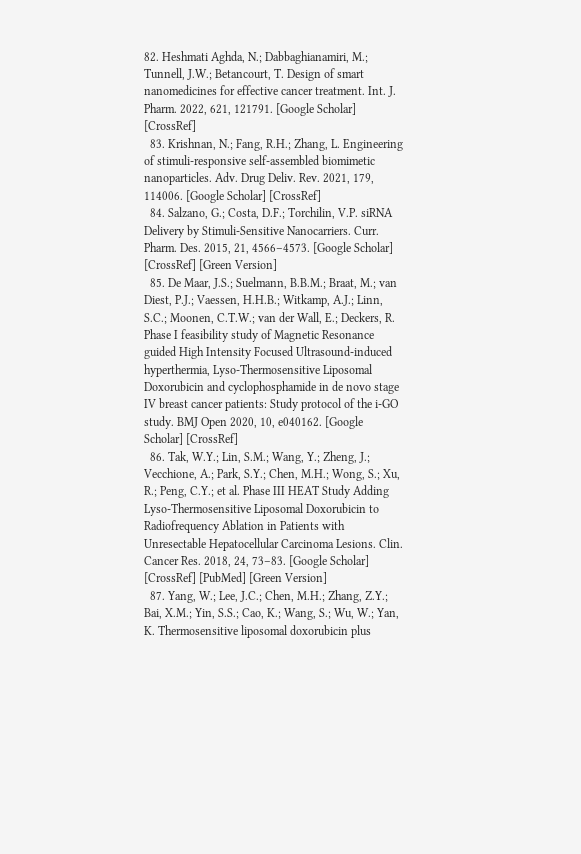82. Heshmati Aghda, N.; Dabbaghianamiri, M.; Tunnell, J.W.; Betancourt, T. Design of smart nanomedicines for effective cancer treatment. Int. J. Pharm. 2022, 621, 121791. [Google Scholar] [CrossRef]
  83. Krishnan, N.; Fang, R.H.; Zhang, L. Engineering of stimuli-responsive self-assembled biomimetic nanoparticles. Adv. Drug Deliv. Rev. 2021, 179, 114006. [Google Scholar] [CrossRef]
  84. Salzano, G.; Costa, D.F.; Torchilin, V.P. siRNA Delivery by Stimuli-Sensitive Nanocarriers. Curr. Pharm. Des. 2015, 21, 4566–4573. [Google Scholar] [CrossRef] [Green Version]
  85. De Maar, J.S.; Suelmann, B.B.M.; Braat, M.; van Diest, P.J.; Vaessen, H.H.B.; Witkamp, A.J.; Linn, S.C.; Moonen, C.T.W.; van der Wall, E.; Deckers, R. Phase I feasibility study of Magnetic Resonance guided High Intensity Focused Ultrasound-induced hyperthermia, Lyso-Thermosensitive Liposomal Doxorubicin and cyclophosphamide in de novo stage IV breast cancer patients: Study protocol of the i-GO study. BMJ Open 2020, 10, e040162. [Google Scholar] [CrossRef]
  86. Tak, W.Y.; Lin, S.M.; Wang, Y.; Zheng, J.; Vecchione, A.; Park, S.Y.; Chen, M.H.; Wong, S.; Xu, R.; Peng, C.Y.; et al. Phase III HEAT Study Adding Lyso-Thermosensitive Liposomal Doxorubicin to Radiofrequency Ablation in Patients with Unresectable Hepatocellular Carcinoma Lesions. Clin. Cancer Res. 2018, 24, 73–83. [Google Scholar] [CrossRef] [PubMed] [Green Version]
  87. Yang, W.; Lee, J.C.; Chen, M.H.; Zhang, Z.Y.; Bai, X.M.; Yin, S.S.; Cao, K.; Wang, S.; Wu, W.; Yan, K. Thermosensitive liposomal doxorubicin plus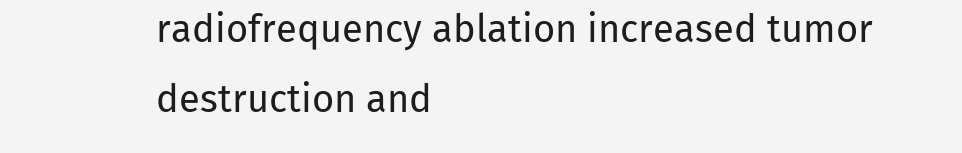radiofrequency ablation increased tumor destruction and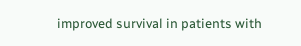improved survival in patients with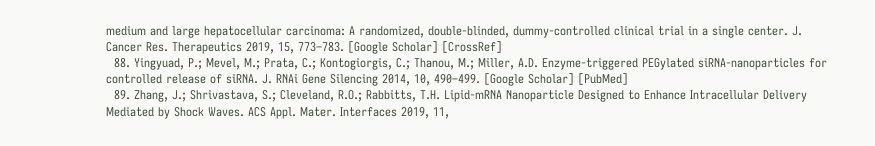medium and large hepatocellular carcinoma: A randomized, double-blinded, dummy-controlled clinical trial in a single center. J. Cancer Res. Therapeutics 2019, 15, 773–783. [Google Scholar] [CrossRef]
  88. Yingyuad, P.; Mevel, M.; Prata, C.; Kontogiorgis, C.; Thanou, M.; Miller, A.D. Enzyme-triggered PEGylated siRNA-nanoparticles for controlled release of siRNA. J. RNAi Gene Silencing 2014, 10, 490–499. [Google Scholar] [PubMed]
  89. Zhang, J.; Shrivastava, S.; Cleveland, R.O.; Rabbitts, T.H. Lipid-mRNA Nanoparticle Designed to Enhance Intracellular Delivery Mediated by Shock Waves. ACS Appl. Mater. Interfaces 2019, 11,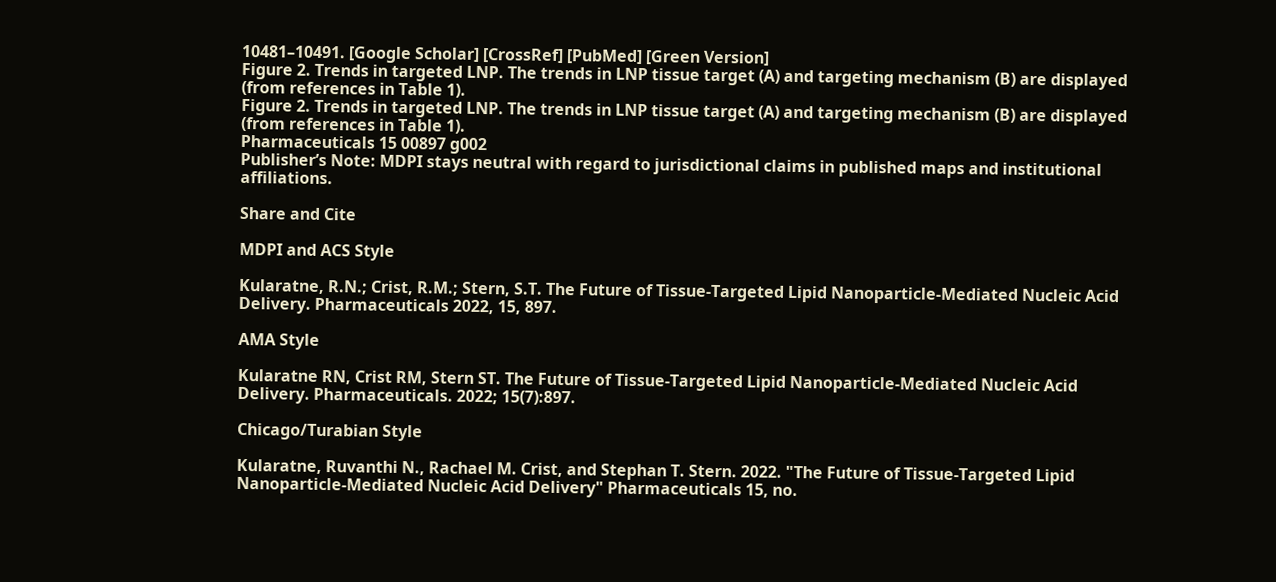10481–10491. [Google Scholar] [CrossRef] [PubMed] [Green Version]
Figure 2. Trends in targeted LNP. The trends in LNP tissue target (A) and targeting mechanism (B) are displayed (from references in Table 1).
Figure 2. Trends in targeted LNP. The trends in LNP tissue target (A) and targeting mechanism (B) are displayed (from references in Table 1).
Pharmaceuticals 15 00897 g002
Publisher’s Note: MDPI stays neutral with regard to jurisdictional claims in published maps and institutional affiliations.

Share and Cite

MDPI and ACS Style

Kularatne, R.N.; Crist, R.M.; Stern, S.T. The Future of Tissue-Targeted Lipid Nanoparticle-Mediated Nucleic Acid Delivery. Pharmaceuticals 2022, 15, 897.

AMA Style

Kularatne RN, Crist RM, Stern ST. The Future of Tissue-Targeted Lipid Nanoparticle-Mediated Nucleic Acid Delivery. Pharmaceuticals. 2022; 15(7):897.

Chicago/Turabian Style

Kularatne, Ruvanthi N., Rachael M. Crist, and Stephan T. Stern. 2022. "The Future of Tissue-Targeted Lipid Nanoparticle-Mediated Nucleic Acid Delivery" Pharmaceuticals 15, no.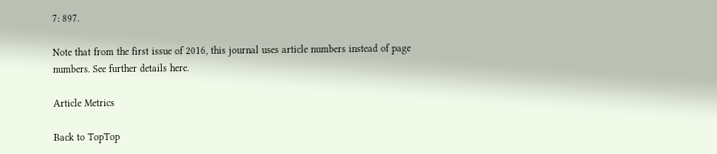7: 897.

Note that from the first issue of 2016, this journal uses article numbers instead of page numbers. See further details here.

Article Metrics

Back to TopTop